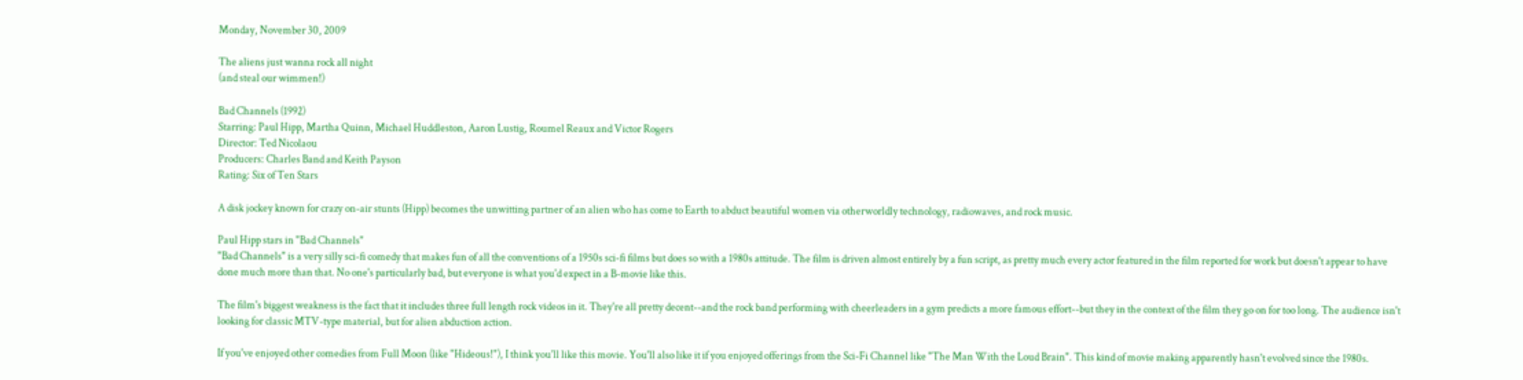Monday, November 30, 2009

The aliens just wanna rock all night
(and steal our wimmen!)

Bad Channels (1992)
Starring: Paul Hipp, Martha Quinn, Michael Huddleston, Aaron Lustig, Roumel Reaux and Victor Rogers
Director: Ted Nicolaou
Producers: Charles Band and Keith Payson
Rating: Six of Ten Stars

A disk jockey known for crazy on-air stunts (Hipp) becomes the unwitting partner of an alien who has come to Earth to abduct beautiful women via otherworldly technology, radiowaves, and rock music.

Paul Hipp stars in "Bad Channels"
"Bad Channels" is a very silly sci-fi comedy that makes fun of all the conventions of a 1950s sci-fi films but does so with a 1980s attitude. The film is driven almost entirely by a fun script, as pretty much every actor featured in the film reported for work but doesn't appear to have done much more than that. No one's particularly bad, but everyone is what you'd expect in a B-movie like this.

The film's biggest weakness is the fact that it includes three full length rock videos in it. They're all pretty decent--and the rock band performing with cheerleaders in a gym predicts a more famous effort--but they in the context of the film they go on for too long. The audience isn't looking for classic MTV-type material, but for alien abduction action.

If you've enjoyed other comedies from Full Moon (like "Hideous!"), I think you'll like this movie. You'll also like it if you enjoyed offerings from the Sci-Fi Channel like "The Man With the Loud Brain". This kind of movie making apparently hasn't evolved since the 1980s.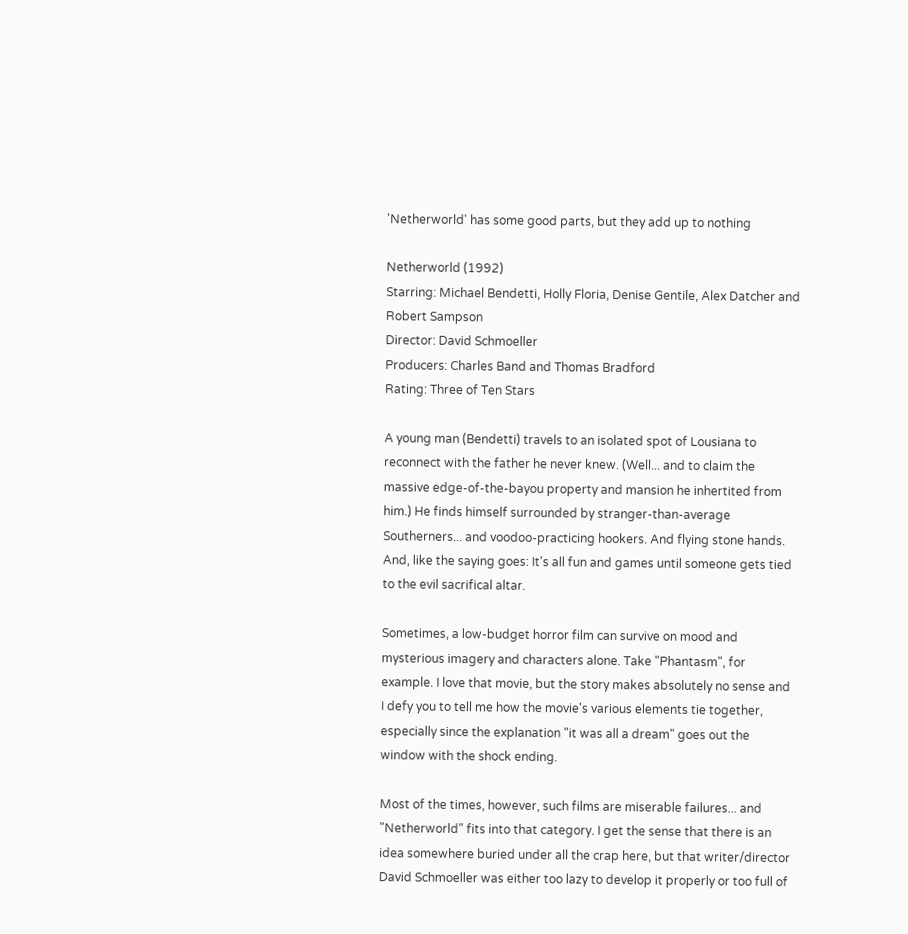'Netherworld' has some good parts, but they add up to nothing

Netherworld (1992)
Starring: Michael Bendetti, Holly Floria, Denise Gentile, Alex Datcher and Robert Sampson
Director: David Schmoeller
Producers: Charles Band and Thomas Bradford
Rating: Three of Ten Stars

A young man (Bendetti) travels to an isolated spot of Lousiana to reconnect with the father he never knew. (Well... and to claim the massive edge-of-the-bayou property and mansion he inhertited from him.) He finds himself surrounded by stranger-than-average Southerners... and voodoo-practicing hookers. And flying stone hands. And, like the saying goes: It's all fun and games until someone gets tied to the evil sacrifical altar.

Sometimes, a low-budget horror film can survive on mood and mysterious imagery and characters alone. Take "Phantasm", for example. I love that movie, but the story makes absolutely no sense and I defy you to tell me how the movie's various elements tie together, especially since the explanation "it was all a dream" goes out the window with the shock ending.

Most of the times, however, such films are miserable failures... and "Netherworld" fits into that category. I get the sense that there is an idea somewhere buried under all the crap here, but that writer/director David Schmoeller was either too lazy to develop it properly or too full of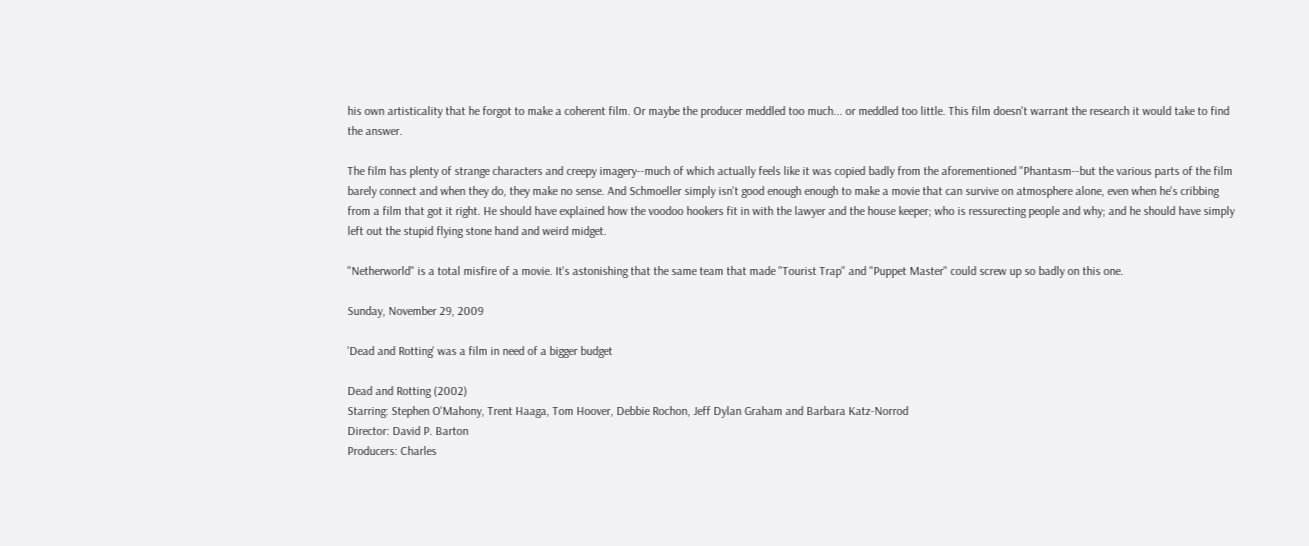his own artisticality that he forgot to make a coherent film. Or maybe the producer meddled too much... or meddled too little. This film doesn't warrant the research it would take to find the answer.

The film has plenty of strange characters and creepy imagery--much of which actually feels like it was copied badly from the aforementioned "Phantasm--but the various parts of the film barely connect and when they do, they make no sense. And Schmoeller simply isn't good enough enough to make a movie that can survive on atmosphere alone, even when he's cribbing from a film that got it right. He should have explained how the voodoo hookers fit in with the lawyer and the house keeper; who is ressurecting people and why; and he should have simply left out the stupid flying stone hand and weird midget.

"Netherworld" is a total misfire of a movie. It's astonishing that the same team that made "Tourist Trap" and "Puppet Master" could screw up so badly on this one.

Sunday, November 29, 2009

'Dead and Rotting' was a film in need of a bigger budget

Dead and Rotting (2002)
Starring: Stephen O'Mahony, Trent Haaga, Tom Hoover, Debbie Rochon, Jeff Dylan Graham and Barbara Katz-Norrod
Director: David P. Barton
Producers: Charles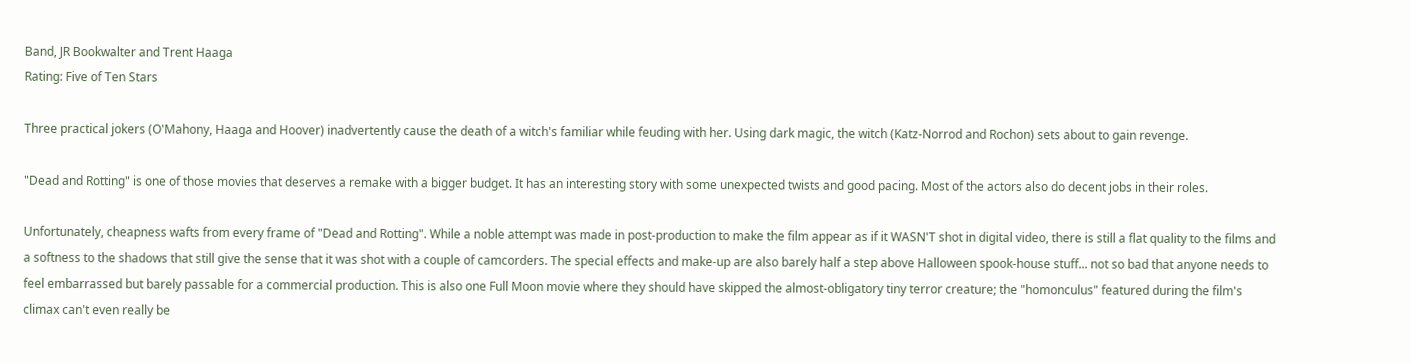Band, JR Bookwalter and Trent Haaga
Rating: Five of Ten Stars

Three practical jokers (O'Mahony, Haaga and Hoover) inadvertently cause the death of a witch's familiar while feuding with her. Using dark magic, the witch (Katz-Norrod and Rochon) sets about to gain revenge.

"Dead and Rotting" is one of those movies that deserves a remake with a bigger budget. It has an interesting story with some unexpected twists and good pacing. Most of the actors also do decent jobs in their roles.

Unfortunately, cheapness wafts from every frame of "Dead and Rotting". While a noble attempt was made in post-production to make the film appear as if it WASN'T shot in digital video, there is still a flat quality to the films and a softness to the shadows that still give the sense that it was shot with a couple of camcorders. The special effects and make-up are also barely half a step above Halloween spook-house stuff... not so bad that anyone needs to feel embarrassed but barely passable for a commercial production. This is also one Full Moon movie where they should have skipped the almost-obligatory tiny terror creature; the "homonculus" featured during the film's climax can't even really be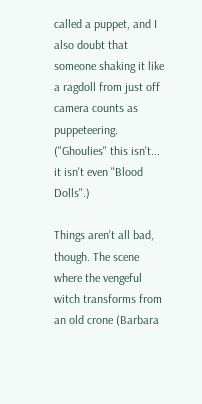called a puppet, and I also doubt that someone shaking it like a ragdoll from just off camera counts as puppeteering. ("Ghoulies" this isn't... it isn't even "Blood Dolls".)

Things aren't all bad, though. The scene where the vengeful witch transforms from an old crone (Barbara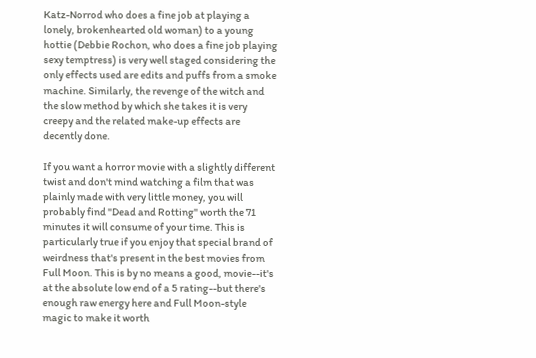Katz-Norrod who does a fine job at playing a lonely, brokenhearted old woman) to a young hottie (Debbie Rochon, who does a fine job playing sexy temptress) is very well staged considering the only effects used are edits and puffs from a smoke machine. Similarly, the revenge of the witch and the slow method by which she takes it is very creepy and the related make-up effects are decently done.

If you want a horror movie with a slightly different twist and don't mind watching a film that was plainly made with very little money, you will probably find "Dead and Rotting" worth the 71 minutes it will consume of your time. This is particularly true if you enjoy that special brand of weirdness that's present in the best movies from Full Moon. This is by no means a good, movie--it's at the absolute low end of a 5 rating--but there's enough raw energy here and Full Moon-style magic to make it worth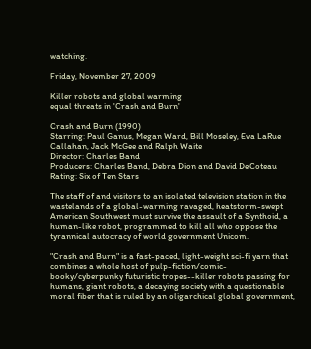watching.

Friday, November 27, 2009

Killer robots and global warming
equal threats in 'Crash and Burn'

Crash and Burn (1990)
Starring: Paul Ganus, Megan Ward, Bill Moseley, Eva LaRue Callahan, Jack McGee and Ralph Waite
Director: Charles Band
Producers: Charles Band, Debra Dion and David DeCoteau
Rating: Six of Ten Stars

The staff of and visitors to an isolated television station in the wastelands of a global-warming ravaged, heatstorm-swept American Southwest must survive the assault of a Synthoid, a human-like robot, programmed to kill all who oppose the tyrannical autocracy of world government Unicom.

"Crash and Burn" is a fast-paced, light-weight sci-fi yarn that combines a whole host of pulp-fiction/comic-booky/cyberpunky futuristic tropes--killer robots passing for humans, giant robots, a decaying society with a questionable moral fiber that is ruled by an oligarchical global government,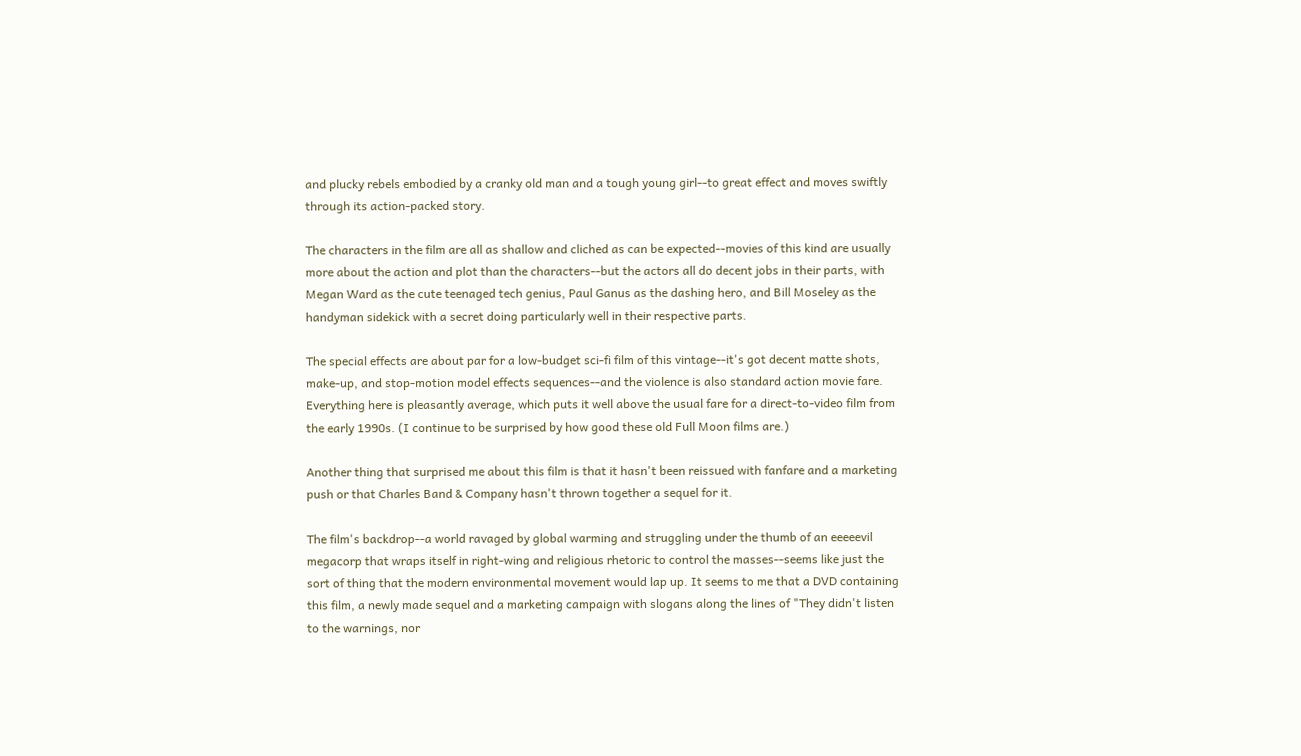and plucky rebels embodied by a cranky old man and a tough young girl--to great effect and moves swiftly through its action-packed story.

The characters in the film are all as shallow and cliched as can be expected--movies of this kind are usually more about the action and plot than the characters--but the actors all do decent jobs in their parts, with Megan Ward as the cute teenaged tech genius, Paul Ganus as the dashing hero, and Bill Moseley as the handyman sidekick with a secret doing particularly well in their respective parts.

The special effects are about par for a low-budget sci-fi film of this vintage--it's got decent matte shots, make-up, and stop-motion model effects sequences--and the violence is also standard action movie fare. Everything here is pleasantly average, which puts it well above the usual fare for a direct-to-video film from the early 1990s. (I continue to be surprised by how good these old Full Moon films are.)

Another thing that surprised me about this film is that it hasn't been reissued with fanfare and a marketing push or that Charles Band & Company hasn't thrown together a sequel for it.

The film's backdrop--a world ravaged by global warming and struggling under the thumb of an eeeeevil megacorp that wraps itself in right-wing and religious rhetoric to control the masses--seems like just the sort of thing that the modern environmental movement would lap up. It seems to me that a DVD containing this film, a newly made sequel and a marketing campaign with slogans along the lines of "They didn't listen to the warnings, nor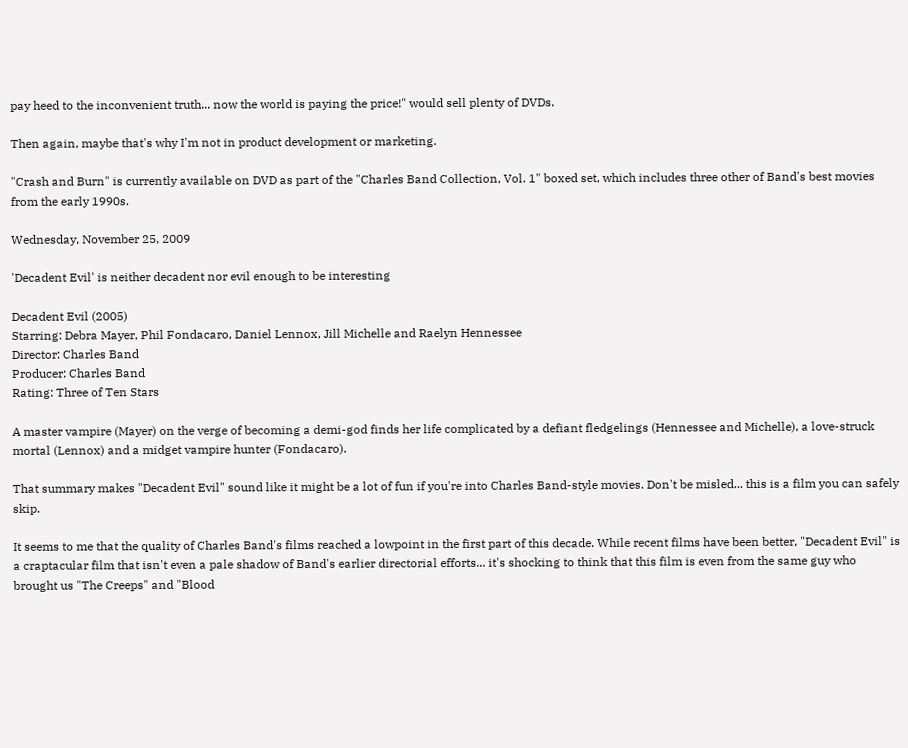pay heed to the inconvenient truth... now the world is paying the price!" would sell plenty of DVDs.

Then again, maybe that's why I'm not in product development or marketing.

"Crash and Burn" is currently available on DVD as part of the "Charles Band Collection, Vol. 1" boxed set, which includes three other of Band's best movies from the early 1990s.

Wednesday, November 25, 2009

'Decadent Evil' is neither decadent nor evil enough to be interesting

Decadent Evil (2005)
Starring: Debra Mayer, Phil Fondacaro, Daniel Lennox, Jill Michelle and Raelyn Hennessee
Director: Charles Band
Producer: Charles Band
Rating: Three of Ten Stars

A master vampire (Mayer) on the verge of becoming a demi-god finds her life complicated by a defiant fledgelings (Hennessee and Michelle), a love-struck mortal (Lennox) and a midget vampire hunter (Fondacaro).

That summary makes "Decadent Evil" sound like it might be a lot of fun if you're into Charles Band-style movies. Don't be misled... this is a film you can safely skip.

It seems to me that the quality of Charles Band's films reached a lowpoint in the first part of this decade. While recent films have been better, "Decadent Evil" is a craptacular film that isn't even a pale shadow of Band's earlier directorial efforts... it's shocking to think that this film is even from the same guy who brought us "The Creeps" and "Blood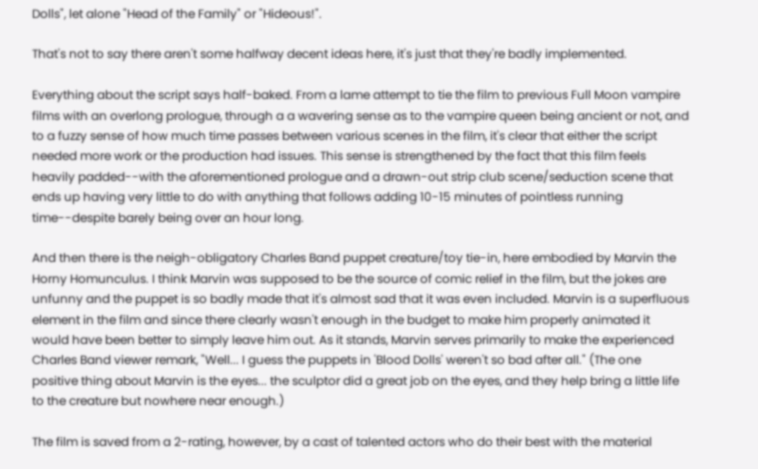Dolls", let alone "Head of the Family" or "Hideous!".

That's not to say there aren't some halfway decent ideas here, it's just that they're badly implemented.

Everything about the script says half-baked. From a lame attempt to tie the film to previous Full Moon vampire films with an overlong prologue, through a a wavering sense as to the vampire queen being ancient or not, and to a fuzzy sense of how much time passes between various scenes in the film, it's clear that either the script needed more work or the production had issues. This sense is strengthened by the fact that this film feels heavily padded--with the aforementioned prologue and a drawn-out strip club scene/seduction scene that ends up having very little to do with anything that follows adding 10-15 minutes of pointless running time--despite barely being over an hour long.

And then there is the neigh-obligatory Charles Band puppet creature/toy tie-in, here embodied by Marvin the Horny Homunculus. I think Marvin was supposed to be the source of comic relief in the film, but the jokes are unfunny and the puppet is so badly made that it's almost sad that it was even included. Marvin is a superfluous element in the film and since there clearly wasn't enough in the budget to make him properly animated it would have been better to simply leave him out. As it stands, Marvin serves primarily to make the experienced Charles Band viewer remark, "Well... I guess the puppets in 'Blood Dolls' weren't so bad after all." (The one positive thing about Marvin is the eyes... the sculptor did a great job on the eyes, and they help bring a little life to the creature but nowhere near enough.)

The film is saved from a 2-rating, however, by a cast of talented actors who do their best with the material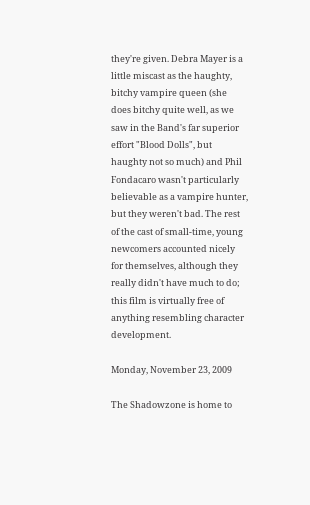they're given. Debra Mayer is a little miscast as the haughty, bitchy vampire queen (she does bitchy quite well, as we saw in the Band's far superior effort "Blood Dolls", but haughty not so much) and Phil Fondacaro wasn't particularly believable as a vampire hunter, but they weren't bad. The rest of the cast of small-time, young newcomers accounted nicely for themselves, although they really didn't have much to do; this film is virtually free of anything resembling character development.

Monday, November 23, 2009

The Shadowzone is home to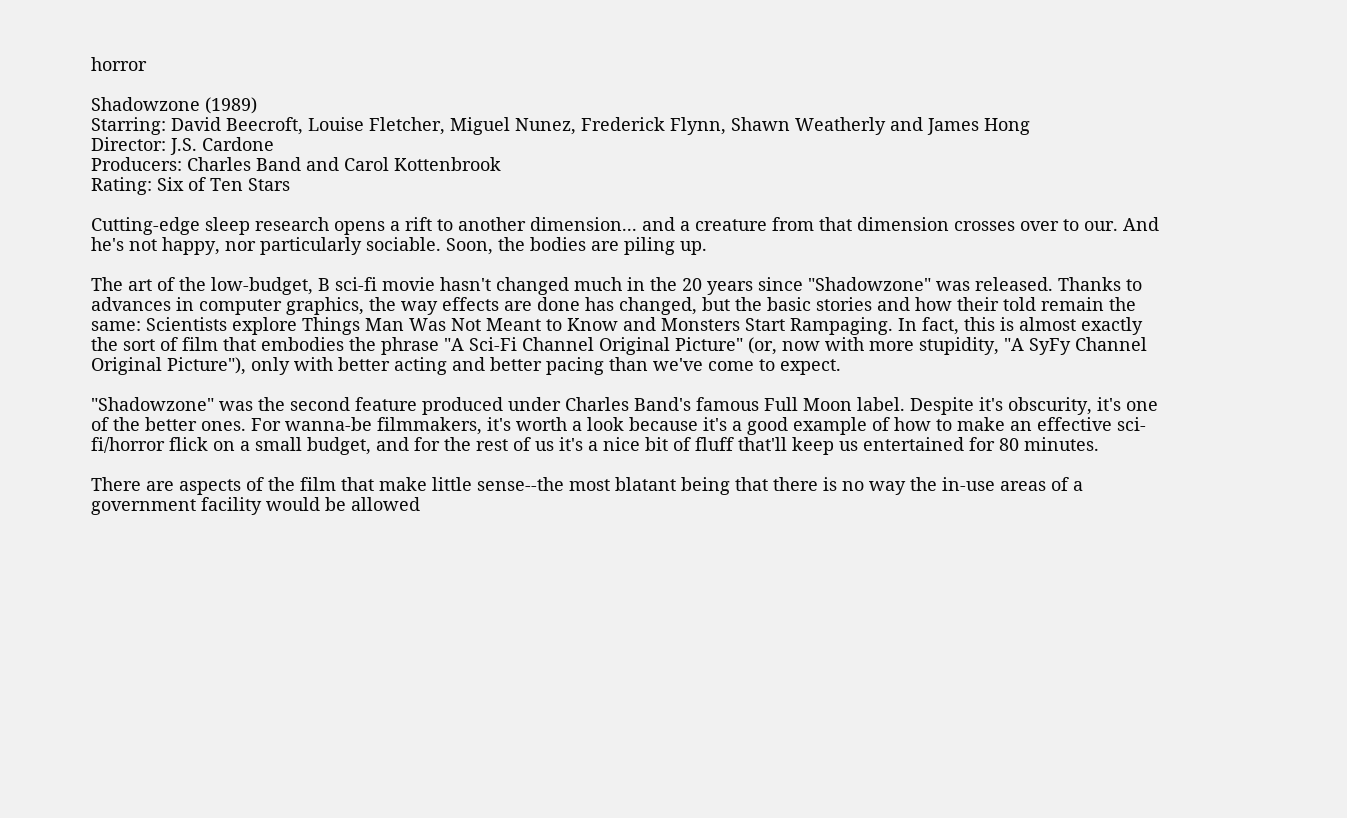horror

Shadowzone (1989)
Starring: David Beecroft, Louise Fletcher, Miguel Nunez, Frederick Flynn, Shawn Weatherly and James Hong
Director: J.S. Cardone
Producers: Charles Band and Carol Kottenbrook
Rating: Six of Ten Stars

Cutting-edge sleep research opens a rift to another dimension... and a creature from that dimension crosses over to our. And he's not happy, nor particularly sociable. Soon, the bodies are piling up.

The art of the low-budget, B sci-fi movie hasn't changed much in the 20 years since "Shadowzone" was released. Thanks to advances in computer graphics, the way effects are done has changed, but the basic stories and how their told remain the same: Scientists explore Things Man Was Not Meant to Know and Monsters Start Rampaging. In fact, this is almost exactly the sort of film that embodies the phrase "A Sci-Fi Channel Original Picture" (or, now with more stupidity, "A SyFy Channel Original Picture"), only with better acting and better pacing than we've come to expect.

"Shadowzone" was the second feature produced under Charles Band's famous Full Moon label. Despite it's obscurity, it's one of the better ones. For wanna-be filmmakers, it's worth a look because it's a good example of how to make an effective sci-fi/horror flick on a small budget, and for the rest of us it's a nice bit of fluff that'll keep us entertained for 80 minutes.

There are aspects of the film that make little sense--the most blatant being that there is no way the in-use areas of a government facility would be allowed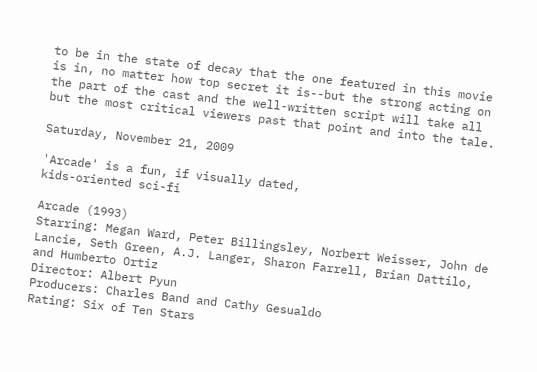to be in the state of decay that the one featured in this movie is in, no matter how top secret it is--but the strong acting on the part of the cast and the well-written script will take all but the most critical viewers past that point and into the tale.

Saturday, November 21, 2009

'Arcade' is a fun, if visually dated,
kids-oriented sci-fi

Arcade (1993)
Starring: Megan Ward, Peter Billingsley, Norbert Weisser, John de Lancie, Seth Green, A.J. Langer, Sharon Farrell, Brian Dattilo, and Humberto Ortiz
Director: Albert Pyun
Producers: Charles Band and Cathy Gesualdo
Rating: Six of Ten Stars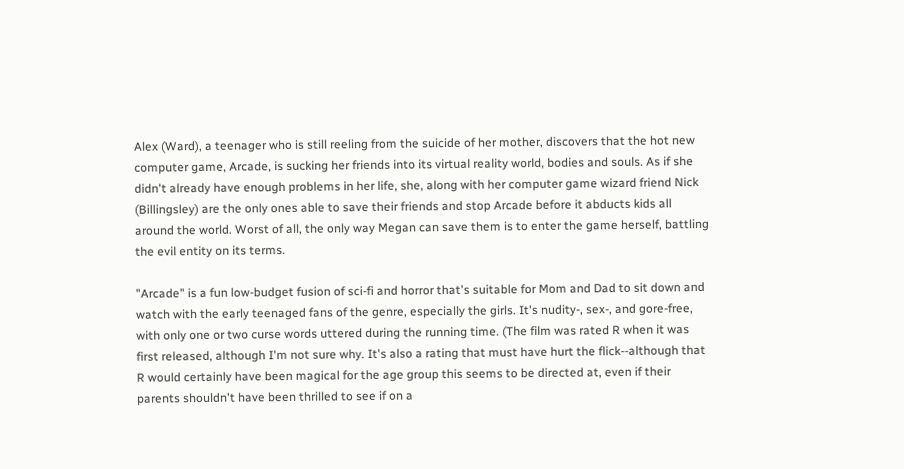Alex (Ward), a teenager who is still reeling from the suicide of her mother, discovers that the hot new computer game, Arcade, is sucking her friends into its virtual reality world, bodies and souls. As if she didn't already have enough problems in her life, she, along with her computer game wizard friend Nick (Billingsley) are the only ones able to save their friends and stop Arcade before it abducts kids all around the world. Worst of all, the only way Megan can save them is to enter the game herself, battling the evil entity on its terms.

"Arcade" is a fun low-budget fusion of sci-fi and horror that's suitable for Mom and Dad to sit down and watch with the early teenaged fans of the genre, especially the girls. It's nudity-, sex-, and gore-free, with only one or two curse words uttered during the running time. (The film was rated R when it was first released, although I'm not sure why. It's also a rating that must have hurt the flick--although that R would certainly have been magical for the age group this seems to be directed at, even if their parents shouldn't have been thrilled to see if on a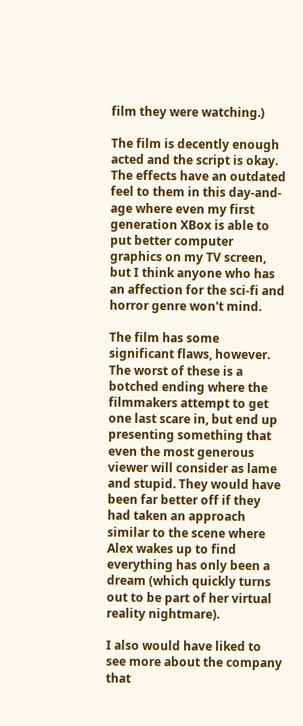film they were watching.)

The film is decently enough acted and the script is okay. The effects have an outdated feel to them in this day-and-age where even my first generation XBox is able to put better computer graphics on my TV screen, but I think anyone who has an affection for the sci-fi and horror genre won't mind.

The film has some significant flaws, however. The worst of these is a botched ending where the filmmakers attempt to get one last scare in, but end up presenting something that even the most generous viewer will consider as lame and stupid. They would have been far better off if they had taken an approach similar to the scene where Alex wakes up to find everything has only been a dream (which quickly turns out to be part of her virtual reality nightmare).

I also would have liked to see more about the company that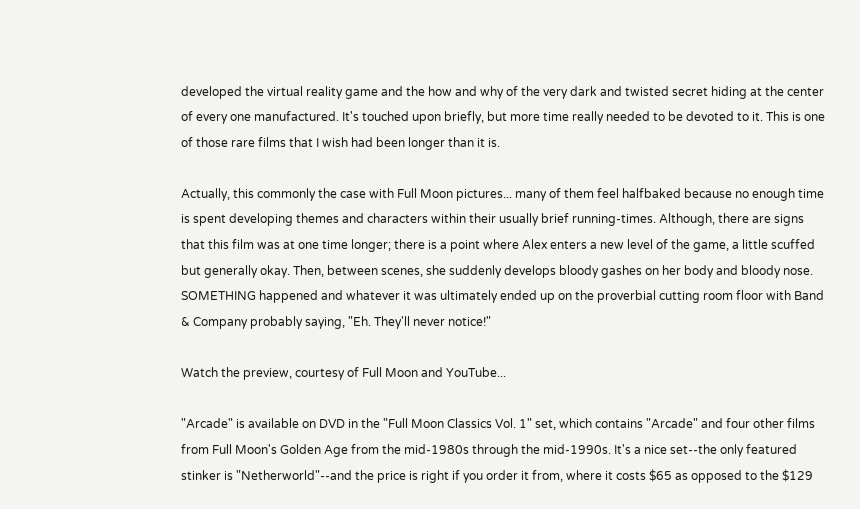developed the virtual reality game and the how and why of the very dark and twisted secret hiding at the center of every one manufactured. It's touched upon briefly, but more time really needed to be devoted to it. This is one of those rare films that I wish had been longer than it is.

Actually, this commonly the case with Full Moon pictures... many of them feel halfbaked because no enough time is spent developing themes and characters within their usually brief running-times. Although, there are signs that this film was at one time longer; there is a point where Alex enters a new level of the game, a little scuffed but generally okay. Then, between scenes, she suddenly develops bloody gashes on her body and bloody nose. SOMETHING happened and whatever it was ultimately ended up on the proverbial cutting room floor with Band & Company probably saying, "Eh. They'll never notice!"

Watch the preview, courtesy of Full Moon and YouTube...

"Arcade" is available on DVD in the "Full Moon Classics Vol. 1" set, which contains "Arcade" and four other films from Full Moon's Golden Age from the mid-1980s through the mid-1990s. It's a nice set--the only featured stinker is "Netherworld"--and the price is right if you order it from, where it costs $65 as opposed to the $129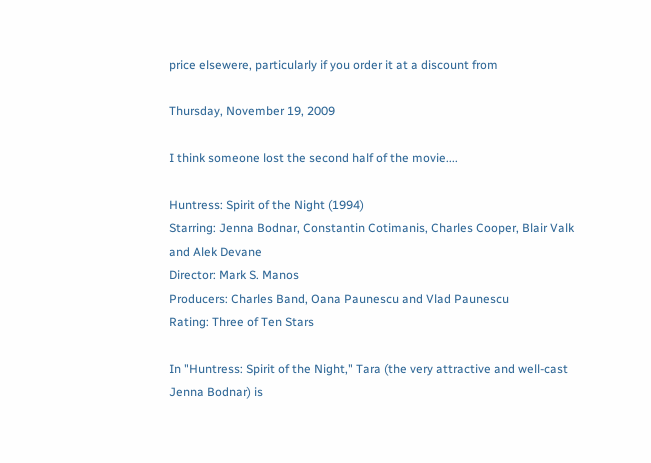price elsewere, particularly if you order it at a discount from

Thursday, November 19, 2009

I think someone lost the second half of the movie....

Huntress: Spirit of the Night (1994)
Starring: Jenna Bodnar, Constantin Cotimanis, Charles Cooper, Blair Valk and Alek Devane
Director: Mark S. Manos
Producers: Charles Band, Oana Paunescu and Vlad Paunescu
Rating: Three of Ten Stars

In "Huntress: Spirit of the Night," Tara (the very attractive and well-cast Jenna Bodnar) is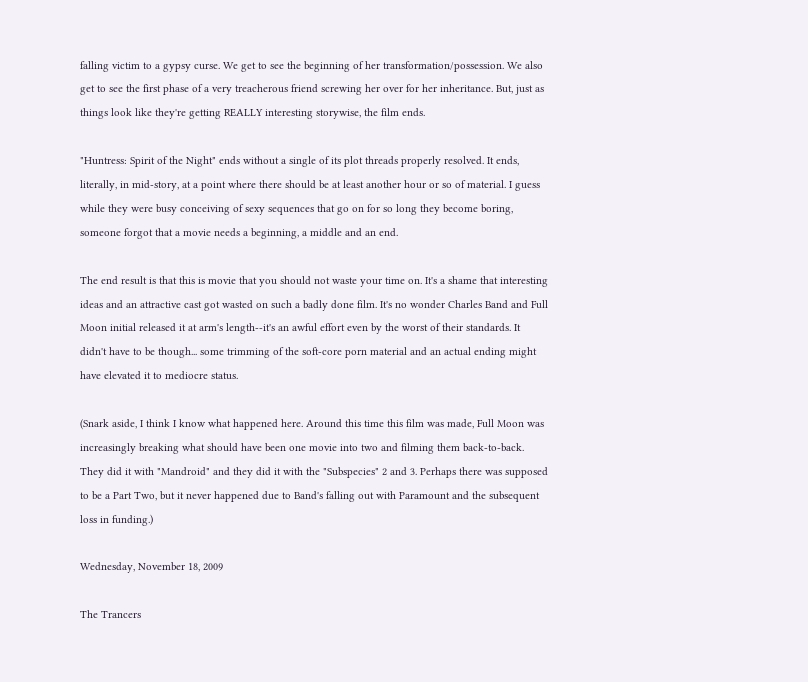falling victim to a gypsy curse. We get to see the beginning of her transformation/possession. We also get to see the first phase of a very treacherous friend screwing her over for her inheritance. But, just as things look like they're getting REALLY interesting storywise, the film ends.

"Huntress: Spirit of the Night" ends without a single of its plot threads properly resolved. It ends, literally, in mid-story, at a point where there should be at least another hour or so of material. I guess while they were busy conceiving of sexy sequences that go on for so long they become boring, someone forgot that a movie needs a beginning, a middle and an end.

The end result is that this is movie that you should not waste your time on. It's a shame that interesting ideas and an attractive cast got wasted on such a badly done film. It's no wonder Charles Band and Full Moon initial released it at arm's length--it's an awful effort even by the worst of their standards. It didn't have to be though... some trimming of the soft-core porn material and an actual ending might have elevated it to mediocre status.

(Snark aside, I think I know what happened here. Around this time this film was made, Full Moon was increasingly breaking what should have been one movie into two and filming them back-to-back. They did it with "Mandroid" and they did it with the "Subspecies" 2 and 3. Perhaps there was supposed to be a Part Two, but it never happened due to Band's falling out with Paramount and the subsequent loss in funding.)

Wednesday, November 18, 2009

The Trancers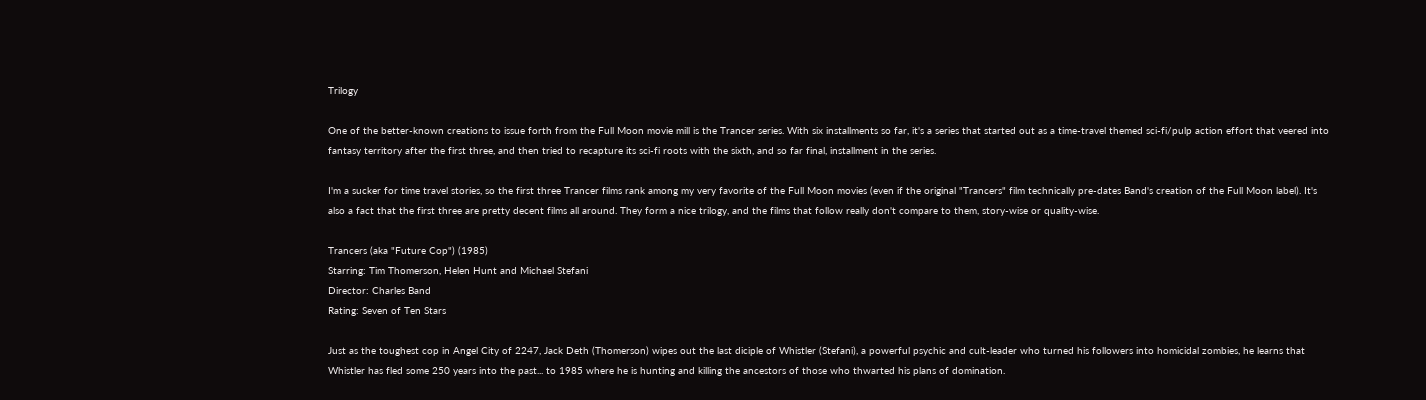Trilogy

One of the better-known creations to issue forth from the Full Moon movie mill is the Trancer series. With six installments so far, it's a series that started out as a time-travel themed sci-fi/pulp action effort that veered into fantasy territory after the first three, and then tried to recapture its sci-fi roots with the sixth, and so far final, installment in the series.

I'm a sucker for time travel stories, so the first three Trancer films rank among my very favorite of the Full Moon movies (even if the original "Trancers" film technically pre-dates Band's creation of the Full Moon label). It's also a fact that the first three are pretty decent films all around. They form a nice trilogy, and the films that follow really don't compare to them, story-wise or quality-wise.

Trancers (aka "Future Cop") (1985)
Starring: Tim Thomerson, Helen Hunt and Michael Stefani
Director: Charles Band
Rating: Seven of Ten Stars

Just as the toughest cop in Angel City of 2247, Jack Deth (Thomerson) wipes out the last diciple of Whistler (Stefani), a powerful psychic and cult-leader who turned his followers into homicidal zombies, he learns that Whistler has fled some 250 years into the past... to 1985 where he is hunting and killing the ancestors of those who thwarted his plans of domination.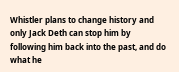Whistler plans to change history and only Jack Deth can stop him by following him back into the past, and do what he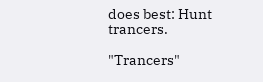does best: Hunt trancers.

"Trancers"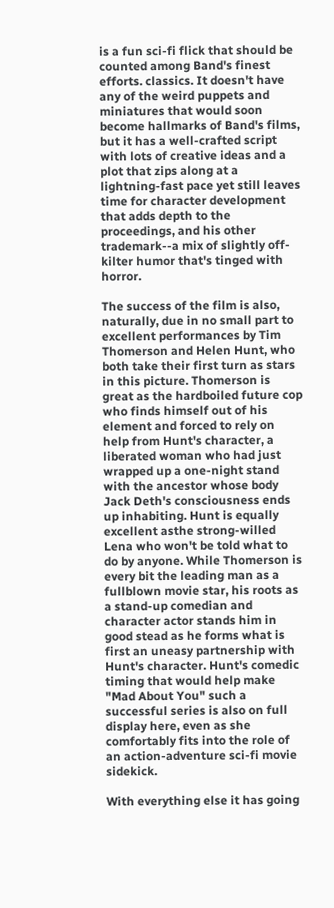is a fun sci-fi flick that should be counted among Band's finest efforts. classics. It doesn't have any of the weird puppets and miniatures that would soon become hallmarks of Band's films, but it has a well-crafted script with lots of creative ideas and a plot that zips along at a lightning-fast pace yet still leaves time for character development that adds depth to the proceedings, and his other trademark--a mix of slightly off-kilter humor that's tinged with horror.

The success of the film is also, naturally, due in no small part to excellent performances by Tim Thomerson and Helen Hunt, who both take their first turn as stars in this picture. Thomerson is great as the hardboiled future cop who finds himself out of his element and forced to rely on help from Hunt's character, a liberated woman who had just wrapped up a one-night stand with the ancestor whose body Jack Deth's consciousness ends up inhabiting. Hunt is equally excellent asthe strong-willed Lena who won't be told what to do by anyone. While Thomerson is every bit the leading man as a fullblown movie star, his roots as a stand-up comedian and character actor stands him in good stead as he forms what is first an uneasy partnership with Hunt's character. Hunt's comedic timing that would help make "Mad About You" such a successful series is also on full display here, even as she comfortably fits into the role of an action-adventure sci-fi movie sidekick.

With everything else it has going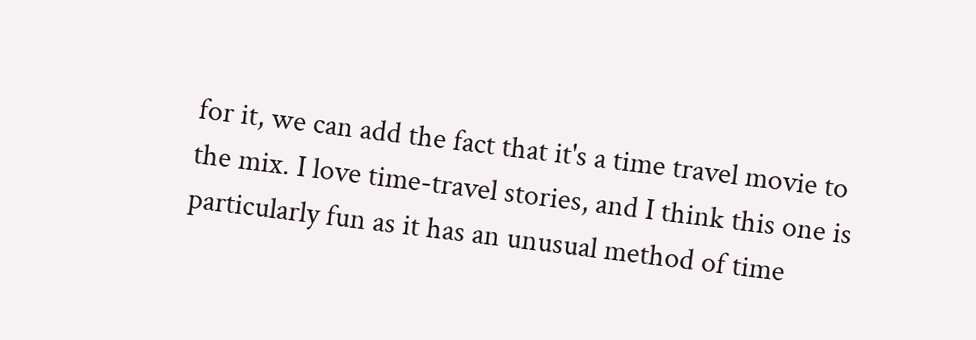for it, we can add the fact that it's a time travel movie to the mix. I love time-travel stories, and I think this one is particularly fun as it has an unusual method of time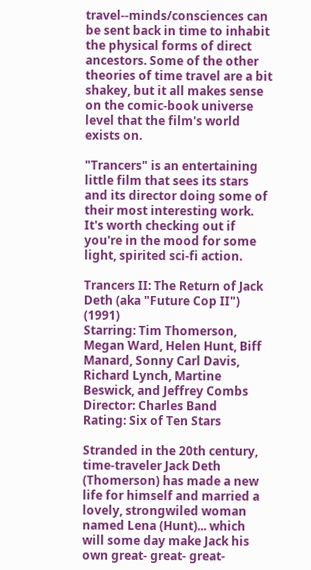travel--minds/consciences can be sent back in time to inhabit the physical forms of direct ancestors. Some of the other theories of time travel are a bit shakey, but it all makes sense on the comic-book universe level that the film's world exists on.

"Trancers" is an entertaining little film that sees its stars and its director doing some of their most interesting work. It's worth checking out if you're in the mood for some light, spirited sci-fi action.

Trancers II: The Return of Jack Deth (aka "Future Cop II") (1991)
Starring: Tim Thomerson, Megan Ward, Helen Hunt, Biff Manard, Sonny Carl Davis, Richard Lynch, Martine Beswick, and Jeffrey Combs
Director: Charles Band
Rating: Six of Ten Stars

Stranded in the 20th century, time-traveler Jack Deth (Thomerson) has made a new life for himself and married a lovely, strongwiled woman named Lena (Hunt)... which will some day make Jack his own great- great- great-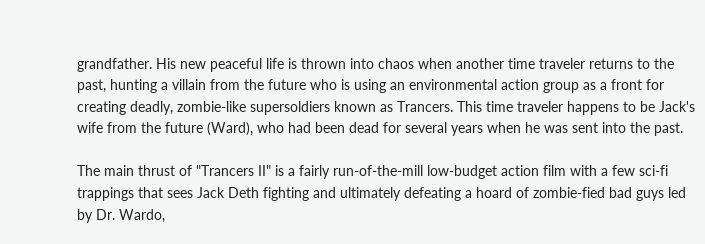grandfather. His new peaceful life is thrown into chaos when another time traveler returns to the past, hunting a villain from the future who is using an environmental action group as a front for creating deadly, zombie-like supersoldiers known as Trancers. This time traveler happens to be Jack's wife from the future (Ward), who had been dead for several years when he was sent into the past.

The main thrust of "Trancers II" is a fairly run-of-the-mill low-budget action film with a few sci-fi trappings that sees Jack Deth fighting and ultimately defeating a hoard of zombie-fied bad guys led by Dr. Wardo,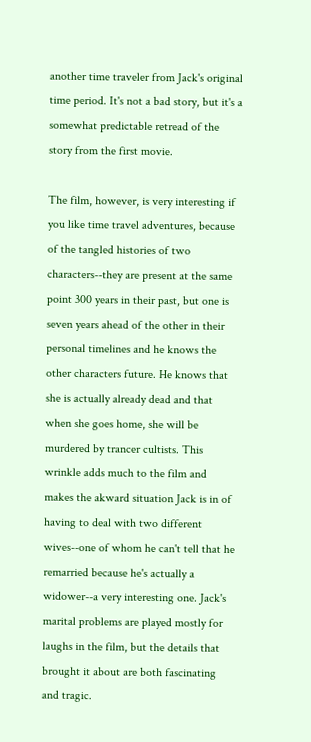another time traveler from Jack's original time period. It's not a bad story, but it's a somewhat predictable retread of the story from the first movie.

The film, however, is very interesting if you like time travel adventures, because of the tangled histories of two characters--they are present at the same point 300 years in their past, but one is seven years ahead of the other in their personal timelines and he knows the other characters future. He knows that she is actually already dead and that when she goes home, she will be murdered by trancer cultists. This wrinkle adds much to the film and makes the akward situation Jack is in of having to deal with two different wives--one of whom he can't tell that he remarried because he's actually a widower--a very interesting one. Jack's marital problems are played mostly for laughs in the film, but the details that brought it about are both fascinating and tragic.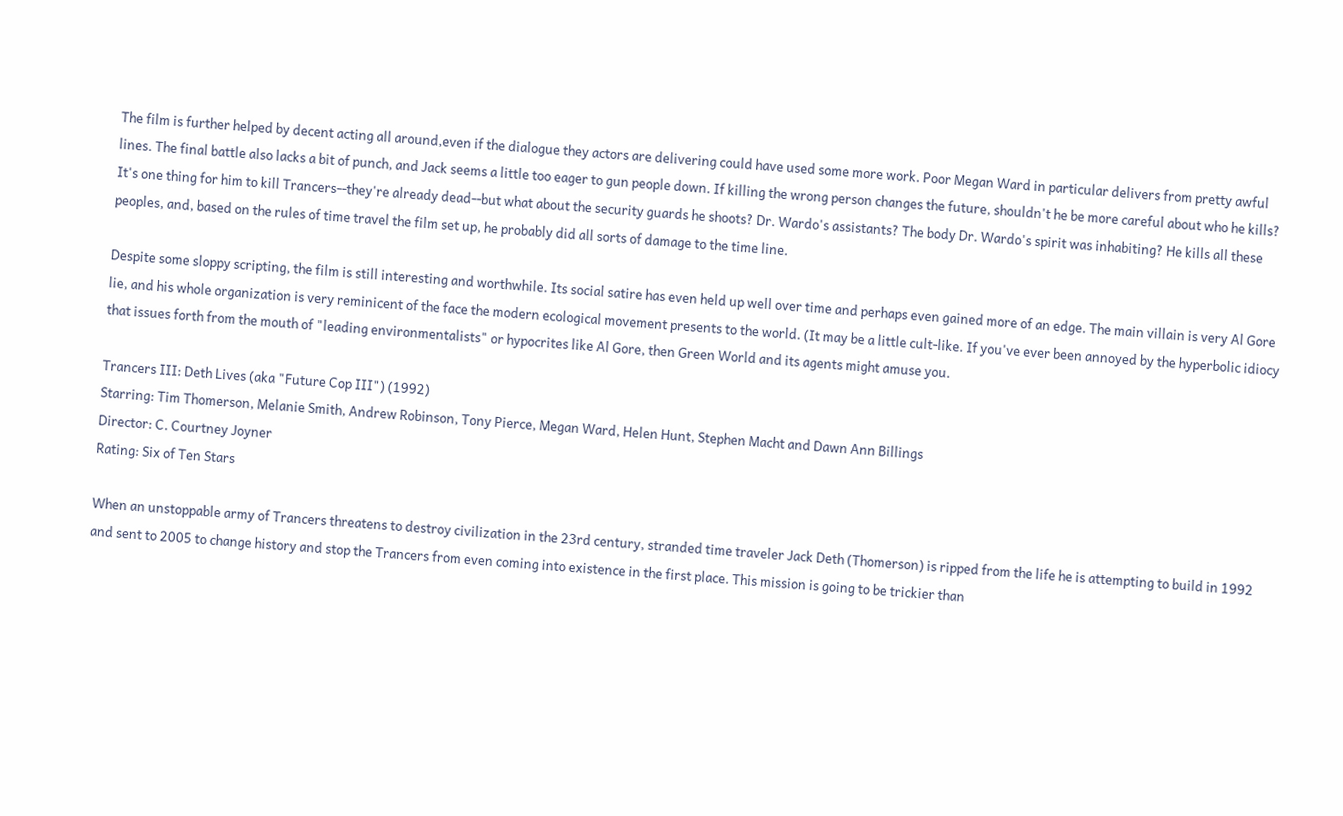The film is further helped by decent acting all around,even if the dialogue they actors are delivering could have used some more work. Poor Megan Ward in particular delivers from pretty awful lines. The final battle also lacks a bit of punch, and Jack seems a little too eager to gun people down. If killing the wrong person changes the future, shouldn't he be more careful about who he kills? It's one thing for him to kill Trancers--they're already dead--but what about the security guards he shoots? Dr. Wardo's assistants? The body Dr. Wardo's spirit was inhabiting? He kills all these peoples, and, based on the rules of time travel the film set up, he probably did all sorts of damage to the time line.

Despite some sloppy scripting, the film is still interesting and worthwhile. Its social satire has even held up well over time and perhaps even gained more of an edge. The main villain is very Al Gore lie, and his whole organization is very reminicent of the face the modern ecological movement presents to the world. (It may be a little cult-like. If you've ever been annoyed by the hyperbolic idiocy that issues forth from the mouth of "leading environmentalists" or hypocrites like Al Gore, then Green World and its agents might amuse you.

Trancers III: Deth Lives (aka "Future Cop III") (1992)
Starring: Tim Thomerson, Melanie Smith, Andrew Robinson, Tony Pierce, Megan Ward, Helen Hunt, Stephen Macht and Dawn Ann Billings
Director: C. Courtney Joyner
Rating: Six of Ten Stars

When an unstoppable army of Trancers threatens to destroy civilization in the 23rd century, stranded time traveler Jack Deth (Thomerson) is ripped from the life he is attempting to build in 1992 and sent to 2005 to change history and stop the Trancers from even coming into existence in the first place. This mission is going to be trickier than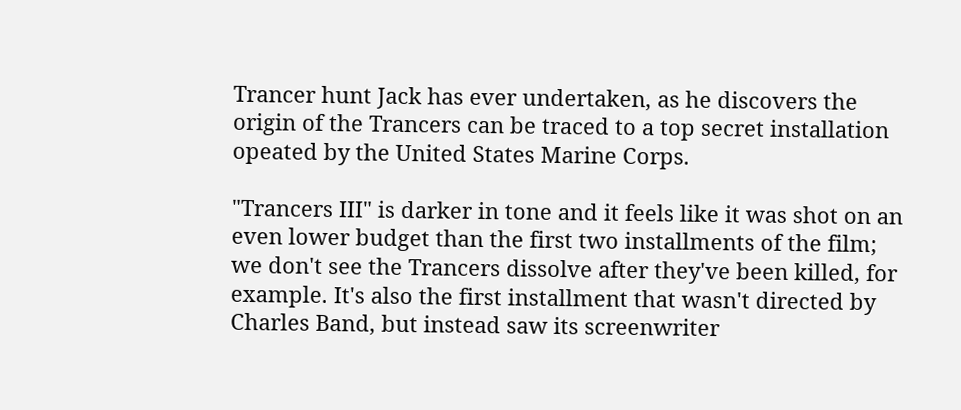Trancer hunt Jack has ever undertaken, as he discovers the origin of the Trancers can be traced to a top secret installation opeated by the United States Marine Corps.

"Trancers III" is darker in tone and it feels like it was shot on an even lower budget than the first two installments of the film; we don't see the Trancers dissolve after they've been killed, for example. It's also the first installment that wasn't directed by Charles Band, but instead saw its screenwriter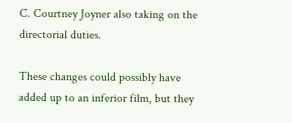C. Courtney Joyner also taking on the directorial duties.

These changes could possibly have added up to an inferior film, but they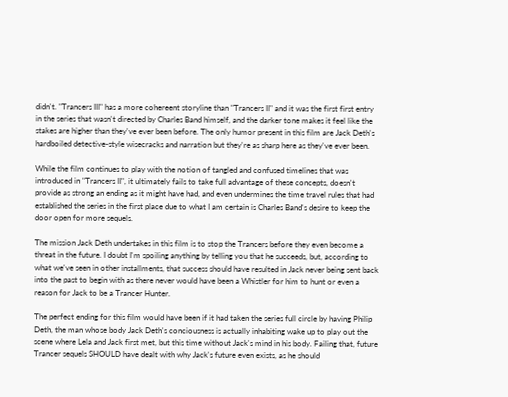didn't. "Trancers III" has a more cohereent storyline than "Trancers II" and it was the first first entry in the series that wasn't directed by Charles Band himself, and the darker tone makes it feel like the stakes are higher than they've ever been before. The only humor present in this film are Jack Deth's hardboiled detective-style wisecracks and narration but they're as sharp here as they've ever been.

While the film continues to play with the notion of tangled and confused timelines that was introduced in "Trancers II", it ultimately fails to take full advantage of these concepts, doesn't provide as strong an ending as it might have had, and even undermines the time travel rules that had established the series in the first place due to what I am certain is Charles Band's desire to keep the door open for more sequels.

The mission Jack Deth undertakes in this film is to stop the Trancers before they even become a threat in the future. I doubt I'm spoiling anything by telling you that he succeeds, but, according to what we've seen in other installments, that success should have resulted in Jack never being sent back into the past to begin with as there never would have been a Whistler for him to hunt or even a reason for Jack to be a Trancer Hunter.

The perfect ending for this film would have been if it had taken the series full circle by having Philip Deth, the man whose body Jack Deth's conciousness is actually inhabiting wake up to play out the scene where Lela and Jack first met, but this time without Jack's mind in his body. Failing that, future Trancer sequels SHOULD have dealt with why Jack's future even exists, as he should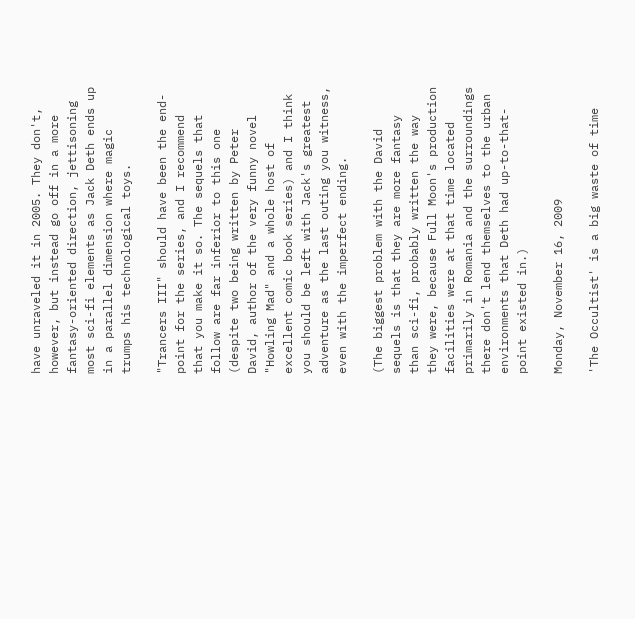have unraveled it in 2005. They don't, however, but instead go off in a more fantasy-oriented direction, jettisoning most sci-fi elements as Jack Deth ends up in a parallel dimension where magic trumps his technological toys.

"Trancers III" should have been the end-point for the series, and I recommend that you make it so. The sequels that follow are far inferior to this one (despite two being written by Peter David, author of the very funny novel "Howling Mad" and a whole host of excellent comic book series) and I think you should be left with Jack's greatest adventure as the last outing you witness, even with the imperfect ending.

(The biggest problem with the David sequels is that they are more fantasy than sci-fi, probably written the way they were, because Full Moon's production facilities were at that time located primarily in Romania and the surroundings there don't lend themselves to the urban environments that Deth had up-to-that-point existed in.)

Monday, November 16, 2009

'The Occultist' is a big waste of time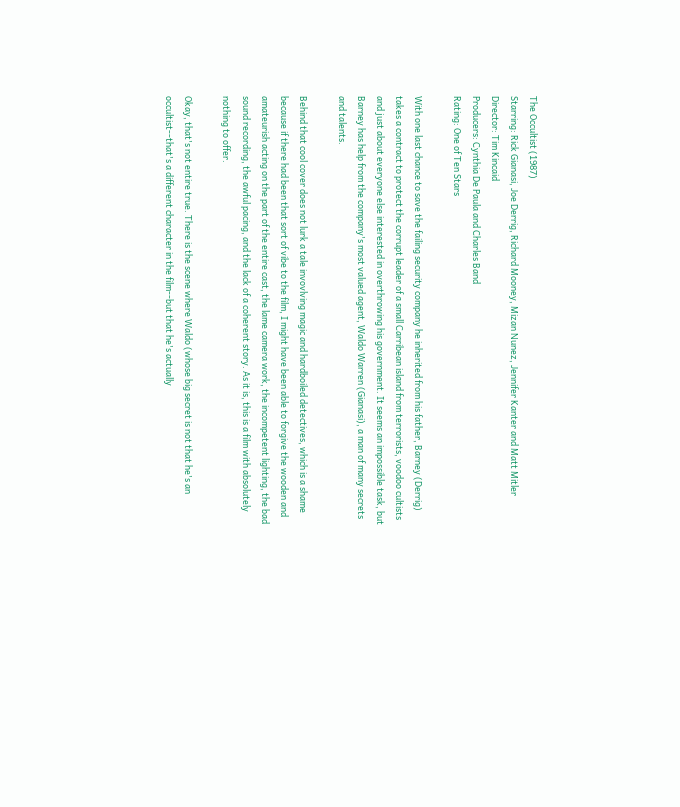The Occultist (1987)
Starring: Rick Gianasi, Joe Derrig, Richard Mooney, Mizan Nunez, Jennifer Kanter and Matt Mitler
Director: Tim Kincaid
Producers: Cynthia De Paula and Charles Band
Rating: One of Ten Stars

With one last chance to save the failing security company he inherited from his father, Barney (Derrig) takes a contract to protect the corrupt leader of a small Carribean island from terrorists, voodoo cultists and just about everyone else interested in overthrowing his government. It seems an impossible task, but Barney has help from the company's most valued agent, Waldo Warren (Gianasi), a man of many secrets and talents.

Behind that cool cover does not lurk a tale invovlving magic and hardboiled detectives, which is a shame because if there had been that sort of vibe to the film, I might have been able to forgive the wooden and amateurish acting on the part of the entire cast, the lame camera work, the incompetent lighting, the bad sound recording, the awful pacing, and the lack of a coherent story. As it is, this is a film with absolutely nothing to offer.

Okay, that's not entire true. There is the scene where Waldo (whose big secret is not that he's an occultist--that's a different character in the film--but that he's actually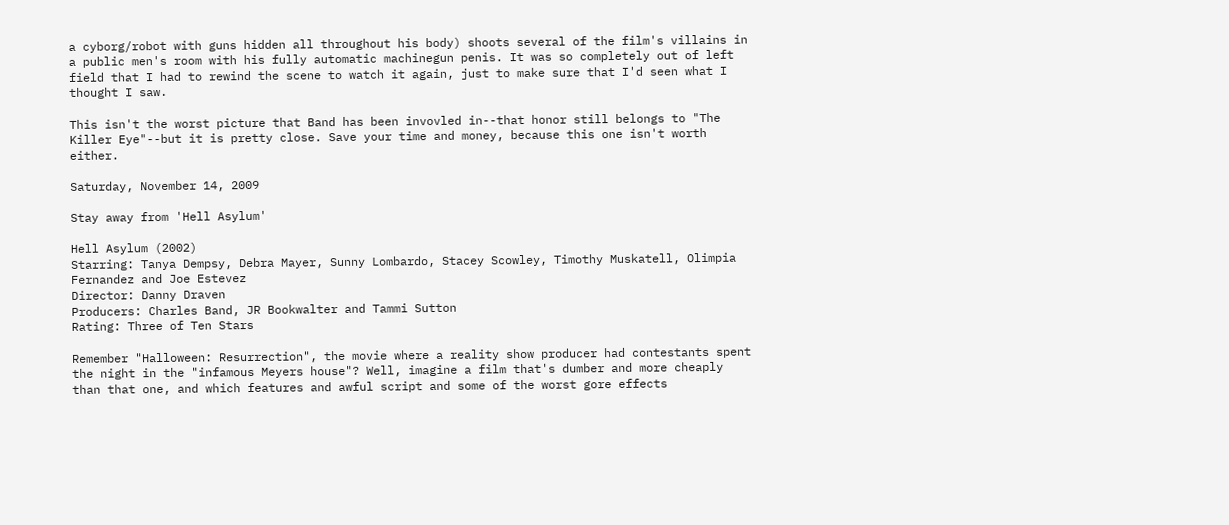a cyborg/robot with guns hidden all throughout his body) shoots several of the film's villains in a public men's room with his fully automatic machinegun penis. It was so completely out of left field that I had to rewind the scene to watch it again, just to make sure that I'd seen what I thought I saw.

This isn't the worst picture that Band has been invovled in--that honor still belongs to "The Killer Eye"--but it is pretty close. Save your time and money, because this one isn't worth either.

Saturday, November 14, 2009

Stay away from 'Hell Asylum'

Hell Asylum (2002)
Starring: Tanya Dempsy, Debra Mayer, Sunny Lombardo, Stacey Scowley, Timothy Muskatell, Olimpia Fernandez and Joe Estevez
Director: Danny Draven
Producers: Charles Band, JR Bookwalter and Tammi Sutton
Rating: Three of Ten Stars

Remember "Halloween: Resurrection", the movie where a reality show producer had contestants spent the night in the "infamous Meyers house"? Well, imagine a film that's dumber and more cheaply than that one, and which features and awful script and some of the worst gore effects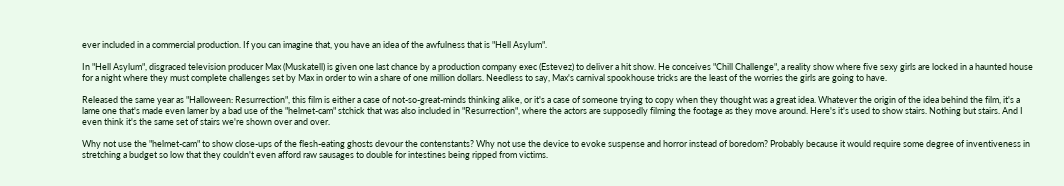ever included in a commercial production. If you can imagine that, you have an idea of the awfulness that is "Hell Asylum".

In "Hell Asylum", disgraced television producer Max (Muskatell) is given one last chance by a production company exec (Estevez) to deliver a hit show. He conceives "Chill Challenge", a reality show where five sexy girls are locked in a haunted house for a night where they must complete challenges set by Max in order to win a share of one million dollars. Needless to say, Max's carnival spookhouse tricks are the least of the worries the girls are going to have.

Released the same year as "Halloween: Resurrection", this film is either a case of not-so-great-minds thinking alike, or it's a case of someone trying to copy when they thought was a great idea. Whatever the origin of the idea behind the film, it's a lame one that's made even lamer by a bad use of the "helmet-cam" stchick that was also included in "Resurrection", where the actors are supposedly filming the footage as they move around. Here's it's used to show stairs. Nothing but stairs. And I even think it's the same set of stairs we're shown over and over.

Why not use the "helmet-cam" to show close-ups of the flesh-eating ghosts devour the contenstants? Why not use the device to evoke suspense and horror instead of boredom? Probably because it would require some degree of inventiveness in stretching a budget so low that they couldn't even afford raw sausages to double for intestines being ripped from victims.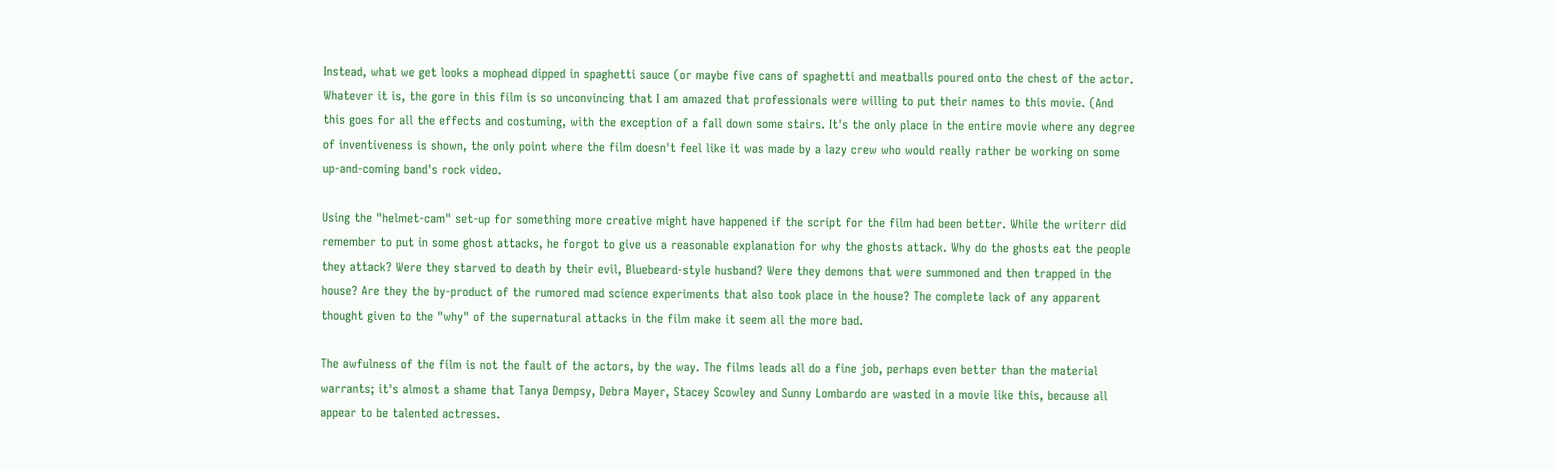Instead, what we get looks a mophead dipped in spaghetti sauce (or maybe five cans of spaghetti and meatballs poured onto the chest of the actor. Whatever it is, the gore in this film is so unconvincing that I am amazed that professionals were willing to put their names to this movie. (And this goes for all the effects and costuming, with the exception of a fall down some stairs. It's the only place in the entire movie where any degree of inventiveness is shown, the only point where the film doesn't feel like it was made by a lazy crew who would really rather be working on some up-and-coming band's rock video.

Using the "helmet-cam" set-up for something more creative might have happened if the script for the film had been better. While the writerr did remember to put in some ghost attacks, he forgot to give us a reasonable explanation for why the ghosts attack. Why do the ghosts eat the people they attack? Were they starved to death by their evil, Bluebeard-style husband? Were they demons that were summoned and then trapped in the house? Are they the by-product of the rumored mad science experiments that also took place in the house? The complete lack of any apparent thought given to the "why" of the supernatural attacks in the film make it seem all the more bad.

The awfulness of the film is not the fault of the actors, by the way. The films leads all do a fine job, perhaps even better than the material warrants; it's almost a shame that Tanya Dempsy, Debra Mayer, Stacey Scowley and Sunny Lombardo are wasted in a movie like this, because all appear to be talented actresses.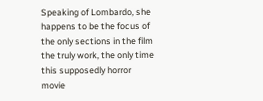Speaking of Lombardo, she happens to be the focus of the only sections in the film the truly work, the only time this supposedly horror movie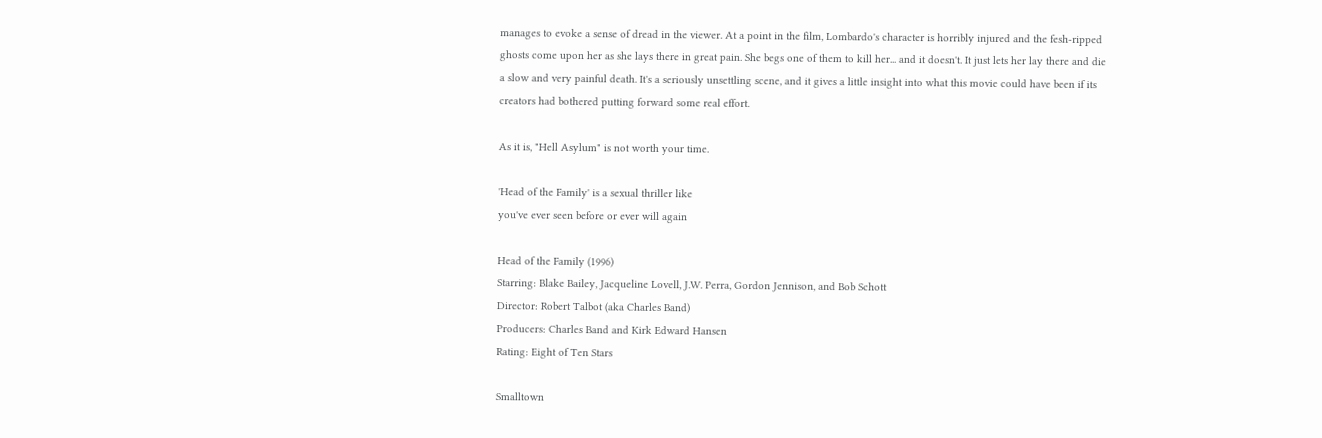manages to evoke a sense of dread in the viewer. At a point in the film, Lombardo's character is horribly injured and the fesh-ripped ghosts come upon her as she lays there in great pain. She begs one of them to kill her... and it doesn't. It just lets her lay there and die a slow and very painful death. It's a seriously unsettling scene, and it gives a little insight into what this movie could have been if its creators had bothered putting forward some real effort.

As it is, "Hell Asylum" is not worth your time.

'Head of the Family' is a sexual thriller like
you've ever seen before or ever will again

Head of the Family (1996)
Starring: Blake Bailey, Jacqueline Lovell, J.W. Perra, Gordon Jennison, and Bob Schott
Director: Robert Talbot (aka Charles Band)
Producers: Charles Band and Kirk Edward Hansen
Rating: Eight of Ten Stars

Smalltown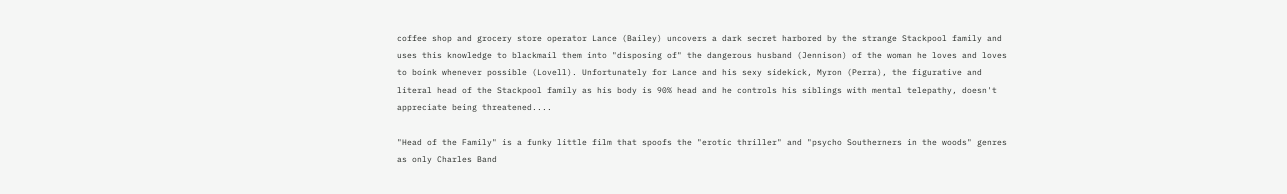coffee shop and grocery store operator Lance (Bailey) uncovers a dark secret harbored by the strange Stackpool family and uses this knowledge to blackmail them into "disposing of" the dangerous husband (Jennison) of the woman he loves and loves to boink whenever possible (Lovell). Unfortunately for Lance and his sexy sidekick, Myron (Perra), the figurative and literal head of the Stackpool family as his body is 90% head and he controls his siblings with mental telepathy, doesn't appreciate being threatened....

"Head of the Family" is a funky little film that spoofs the "erotic thriller" and "psycho Southerners in the woods" genres as only Charles Band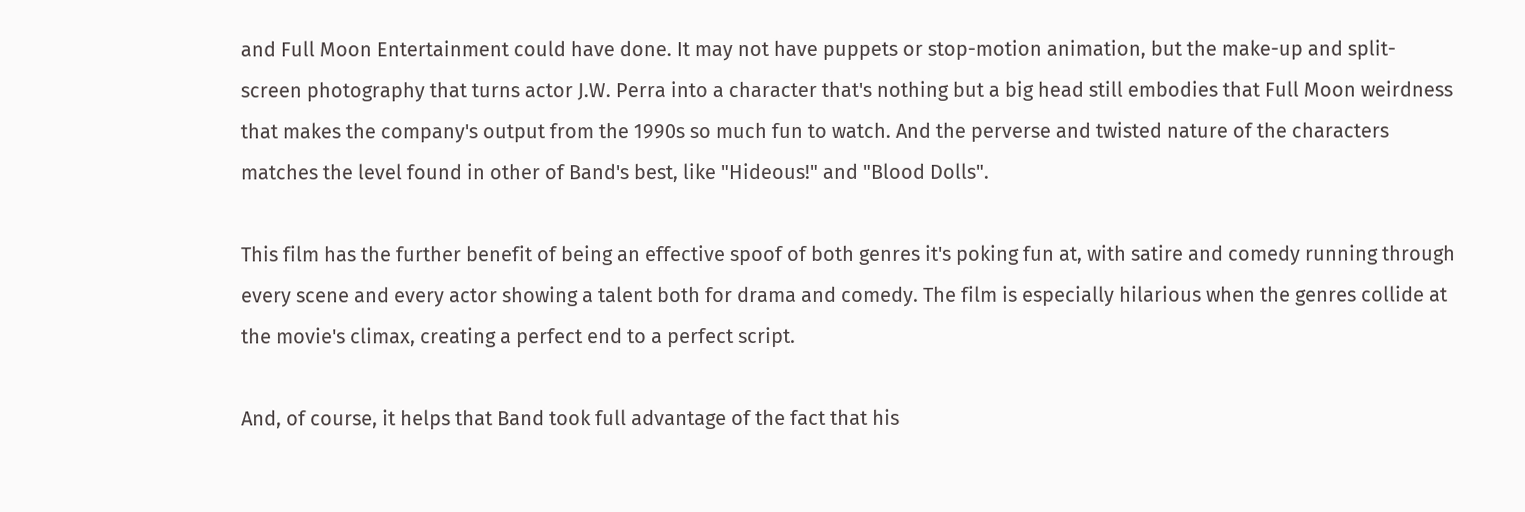and Full Moon Entertainment could have done. It may not have puppets or stop-motion animation, but the make-up and split-screen photography that turns actor J.W. Perra into a character that's nothing but a big head still embodies that Full Moon weirdness that makes the company's output from the 1990s so much fun to watch. And the perverse and twisted nature of the characters matches the level found in other of Band's best, like "Hideous!" and "Blood Dolls".

This film has the further benefit of being an effective spoof of both genres it's poking fun at, with satire and comedy running through every scene and every actor showing a talent both for drama and comedy. The film is especially hilarious when the genres collide at the movie's climax, creating a perfect end to a perfect script.

And, of course, it helps that Band took full advantage of the fact that his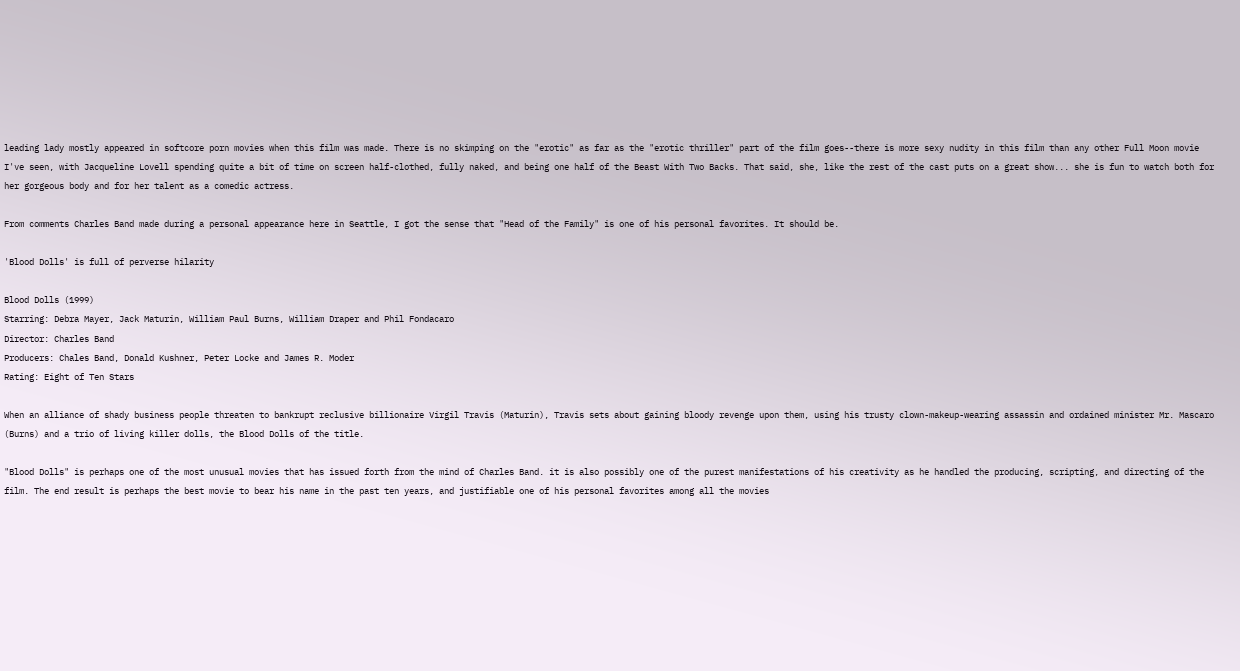leading lady mostly appeared in softcore porn movies when this film was made. There is no skimping on the "erotic" as far as the "erotic thriller" part of the film goes--there is more sexy nudity in this film than any other Full Moon movie I've seen, with Jacqueline Lovell spending quite a bit of time on screen half-clothed, fully naked, and being one half of the Beast With Two Backs. That said, she, like the rest of the cast puts on a great show... she is fun to watch both for her gorgeous body and for her talent as a comedic actress.

From comments Charles Band made during a personal appearance here in Seattle, I got the sense that "Head of the Family" is one of his personal favorites. It should be.

'Blood Dolls' is full of perverse hilarity

Blood Dolls (1999)
Starring: Debra Mayer, Jack Maturin, William Paul Burns, William Draper and Phil Fondacaro
Director: Charles Band
Producers: Chales Band, Donald Kushner, Peter Locke and James R. Moder
Rating: Eight of Ten Stars

When an alliance of shady business people threaten to bankrupt reclusive billionaire Virgil Travis (Maturin), Travis sets about gaining bloody revenge upon them, using his trusty clown-makeup-wearing assassin and ordained minister Mr. Mascaro (Burns) and a trio of living killer dolls, the Blood Dolls of the title.

"Blood Dolls" is perhaps one of the most unusual movies that has issued forth from the mind of Charles Band. it is also possibly one of the purest manifestations of his creativity as he handled the producing, scripting, and directing of the film. The end result is perhaps the best movie to bear his name in the past ten years, and justifiable one of his personal favorites among all the movies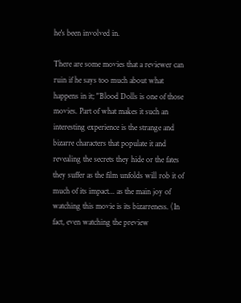he's been involved in.

There are some movies that a reviewer can ruin if he says too much about what happens in it; "Blood Dolls is one of those movies. Part of what makes it such an interesting experience is the strange and bizarre characters that populate it and revealing the secrets they hide or the fates they suffer as the film unfolds will rob it of much of its impact... as the main joy of watching this movie is its bizarreness. (In fact, even watching the preview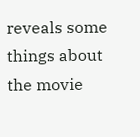reveals some things about the movie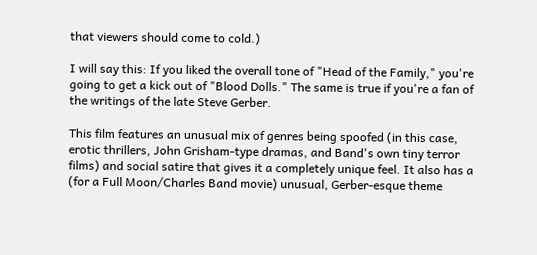that viewers should come to cold.)

I will say this: If you liked the overall tone of "Head of the Family," you're going to get a kick out of "Blood Dolls." The same is true if you're a fan of the writings of the late Steve Gerber.

This film features an unusual mix of genres being spoofed (in this case, erotic thrillers, John Grisham-type dramas, and Band's own tiny terror films) and social satire that gives it a completely unique feel. It also has a (for a Full Moon/Charles Band movie) unusual, Gerber-esque theme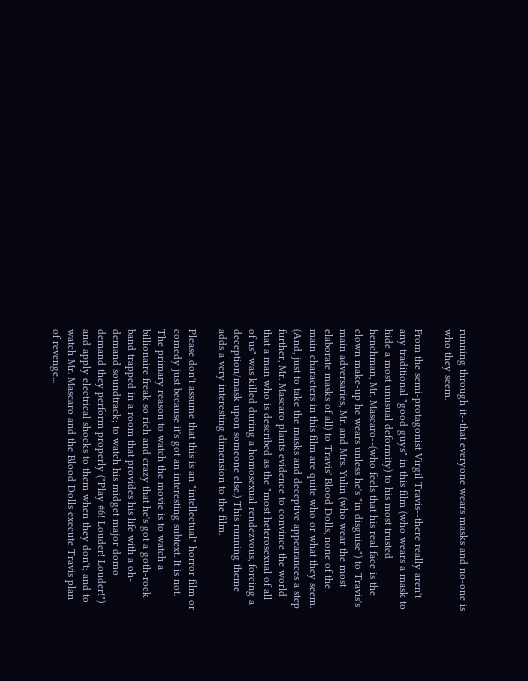running through it--that everyone wears masks and no-one is who they seem.

From the semi-protagonist Virgil Travis--there really aren't any traditional "good guys" in this film (who wears a mask to hide a most unusual deformity) to his most trusted henchman, Mr. Mascaro--(who feels that his real face is the clown make-up he wears unless he's "in disguise") to Travis's main adversaries, Mr. and Mrs. Yulin (who wear the most elaborate masks of all) to Travis' Blood Dolls, none of the main characters in this film are quite who or what they seem. (And, just to take the masks and deceptive appearances a step further, Mr. Mascaro plants evidence to convince the world that a man who is described as the "most heterosexual of all of us" was killed during a homosexual rendezvous, forcing a deception/mask upon someone else.) This running theme adds a very interesting dimension to the film.

Please don't assume that this is an "intellectual" horror film or comedy just because it's got an interesting subtext. It is not. The primary reason to watch the movie is to watch a billionaire freak so rich and crazy that he's got a goth-rock band trapped in a room that provides his life with a oh-demand soundtrack; to watch his midget major domo demand they perform properly ("Play #6! Louder! Louder!") and apply electrical shocks to them when they don't; and to watch Mr. Mascaro and the Blood Dolls execute Travis plan of revenge...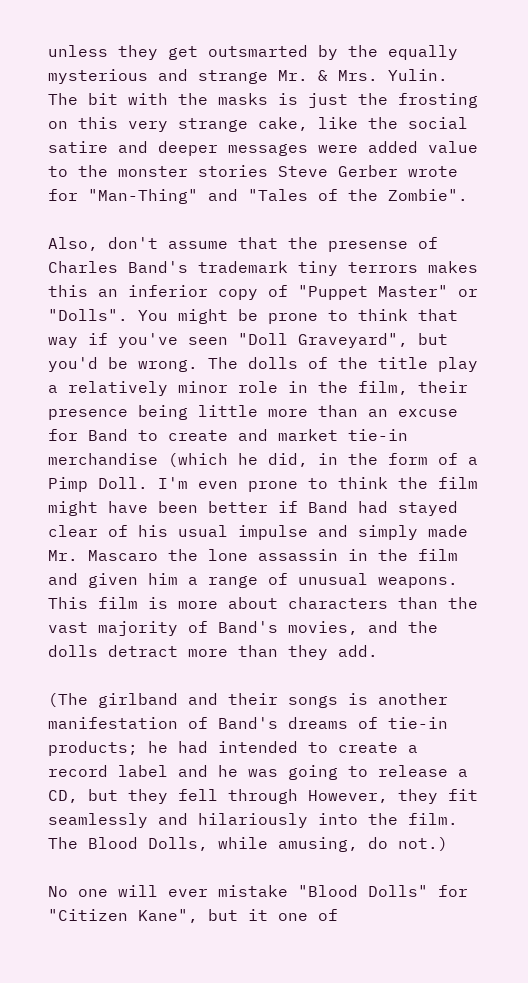unless they get outsmarted by the equally mysterious and strange Mr. & Mrs. Yulin. The bit with the masks is just the frosting on this very strange cake, like the social satire and deeper messages were added value to the monster stories Steve Gerber wrote for "Man-Thing" and "Tales of the Zombie".

Also, don't assume that the presense of Charles Band's trademark tiny terrors makes this an inferior copy of "Puppet Master" or "Dolls". You might be prone to think that way if you've seen "Doll Graveyard", but you'd be wrong. The dolls of the title play a relatively minor role in the film, their presence being little more than an excuse for Band to create and market tie-in merchandise (which he did, in the form of a Pimp Doll. I'm even prone to think the film might have been better if Band had stayed clear of his usual impulse and simply made Mr. Mascaro the lone assassin in the film and given him a range of unusual weapons. This film is more about characters than the vast majority of Band's movies, and the dolls detract more than they add.

(The girlband and their songs is another manifestation of Band's dreams of tie-in products; he had intended to create a record label and he was going to release a CD, but they fell through However, they fit seamlessly and hilariously into the film. The Blood Dolls, while amusing, do not.)

No one will ever mistake "Blood Dolls" for "Citizen Kane", but it one of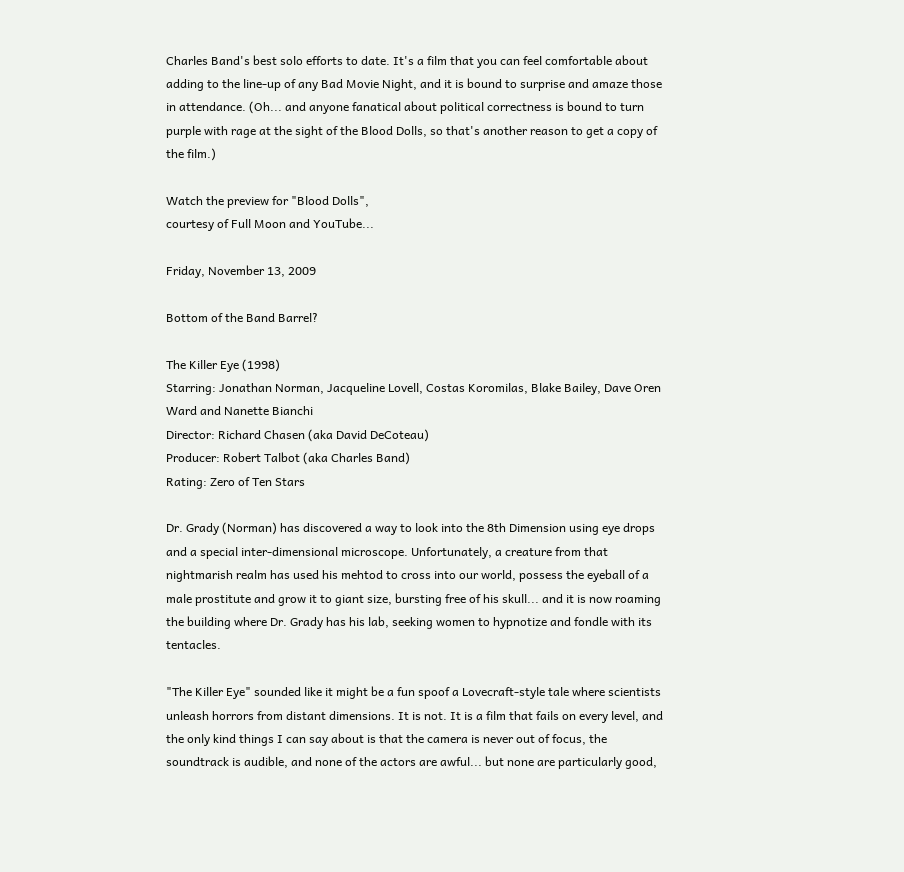Charles Band's best solo efforts to date. It's a film that you can feel comfortable about adding to the line-up of any Bad Movie Night, and it is bound to surprise and amaze those in attendance. (Oh... and anyone fanatical about political correctness is bound to turn purple with rage at the sight of the Blood Dolls, so that's another reason to get a copy of the film.)

Watch the preview for "Blood Dolls",
courtesy of Full Moon and YouTube...

Friday, November 13, 2009

Bottom of the Band Barrel?

The Killer Eye (1998)
Starring: Jonathan Norman, Jacqueline Lovell, Costas Koromilas, Blake Bailey, Dave Oren Ward and Nanette Bianchi
Director: Richard Chasen (aka David DeCoteau)
Producer: Robert Talbot (aka Charles Band)
Rating: Zero of Ten Stars

Dr. Grady (Norman) has discovered a way to look into the 8th Dimension using eye drops and a special inter-dimensional microscope. Unfortunately, a creature from that nightmarish realm has used his mehtod to cross into our world, possess the eyeball of a male prostitute and grow it to giant size, bursting free of his skull... and it is now roaming the building where Dr. Grady has his lab, seeking women to hypnotize and fondle with its tentacles.

"The Killer Eye" sounded like it might be a fun spoof a Lovecraft-style tale where scientists unleash horrors from distant dimensions. It is not. It is a film that fails on every level, and the only kind things I can say about is that the camera is never out of focus, the soundtrack is audible, and none of the actors are awful... but none are particularly good,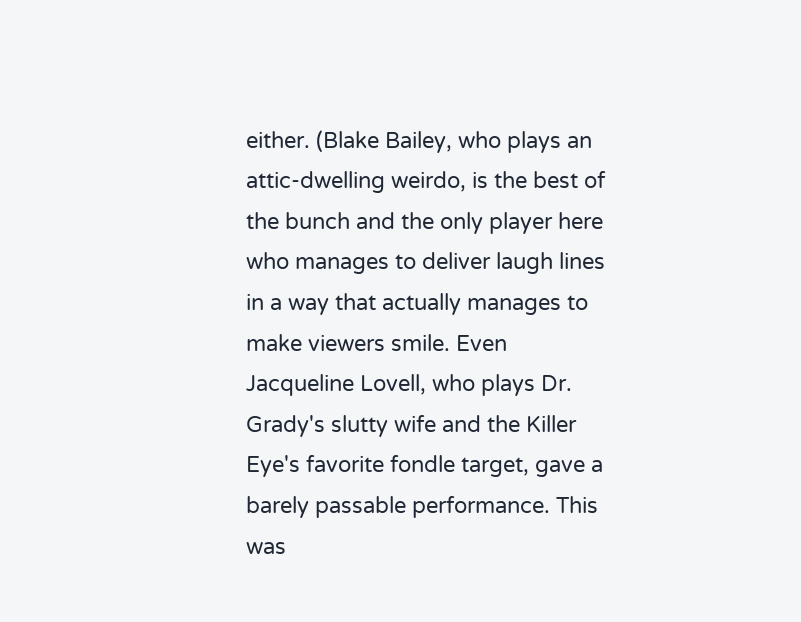either. (Blake Bailey, who plays an attic-dwelling weirdo, is the best of the bunch and the only player here who manages to deliver laugh lines in a way that actually manages to make viewers smile. Even Jacqueline Lovell, who plays Dr. Grady's slutty wife and the Killer Eye's favorite fondle target, gave a barely passable performance. This was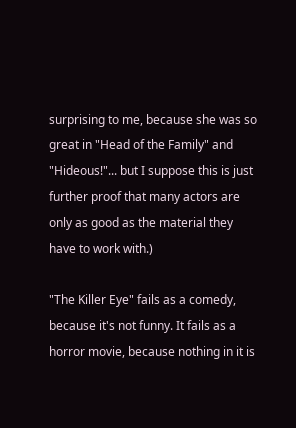surprising to me, because she was so great in "Head of the Family" and "Hideous!"... but I suppose this is just further proof that many actors are only as good as the material they have to work with.)

"The Killer Eye" fails as a comedy, because it's not funny. It fails as a horror movie, because nothing in it is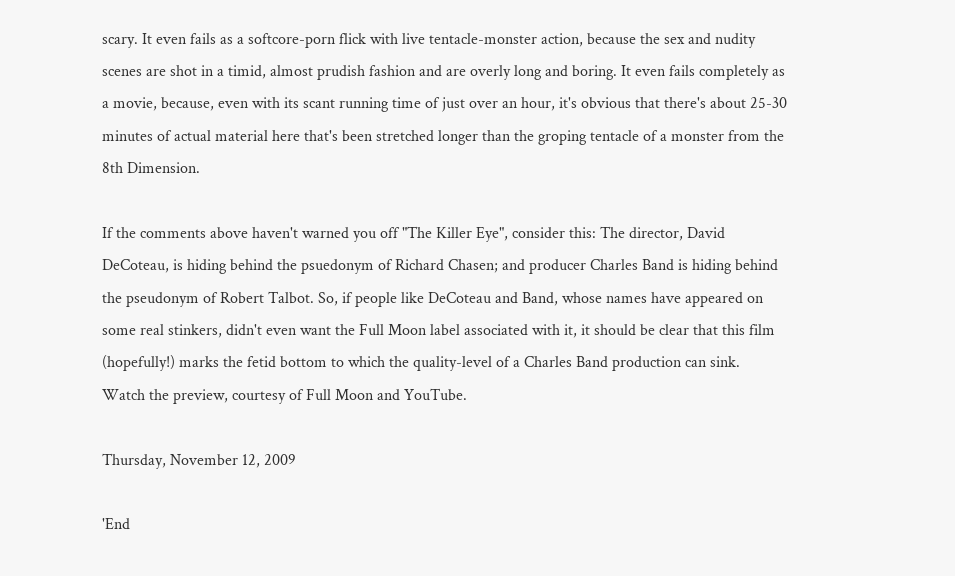scary. It even fails as a softcore-porn flick with live tentacle-monster action, because the sex and nudity scenes are shot in a timid, almost prudish fashion and are overly long and boring. It even fails completely as a movie, because, even with its scant running time of just over an hour, it's obvious that there's about 25-30 minutes of actual material here that's been stretched longer than the groping tentacle of a monster from the 8th Dimension.

If the comments above haven't warned you off "The Killer Eye", consider this: The director, David DeCoteau, is hiding behind the psuedonym of Richard Chasen; and producer Charles Band is hiding behind the pseudonym of Robert Talbot. So, if people like DeCoteau and Band, whose names have appeared on some real stinkers, didn't even want the Full Moon label associated with it, it should be clear that this film (hopefully!) marks the fetid bottom to which the quality-level of a Charles Band production can sink.
Watch the preview, courtesy of Full Moon and YouTube.

Thursday, November 12, 2009

'End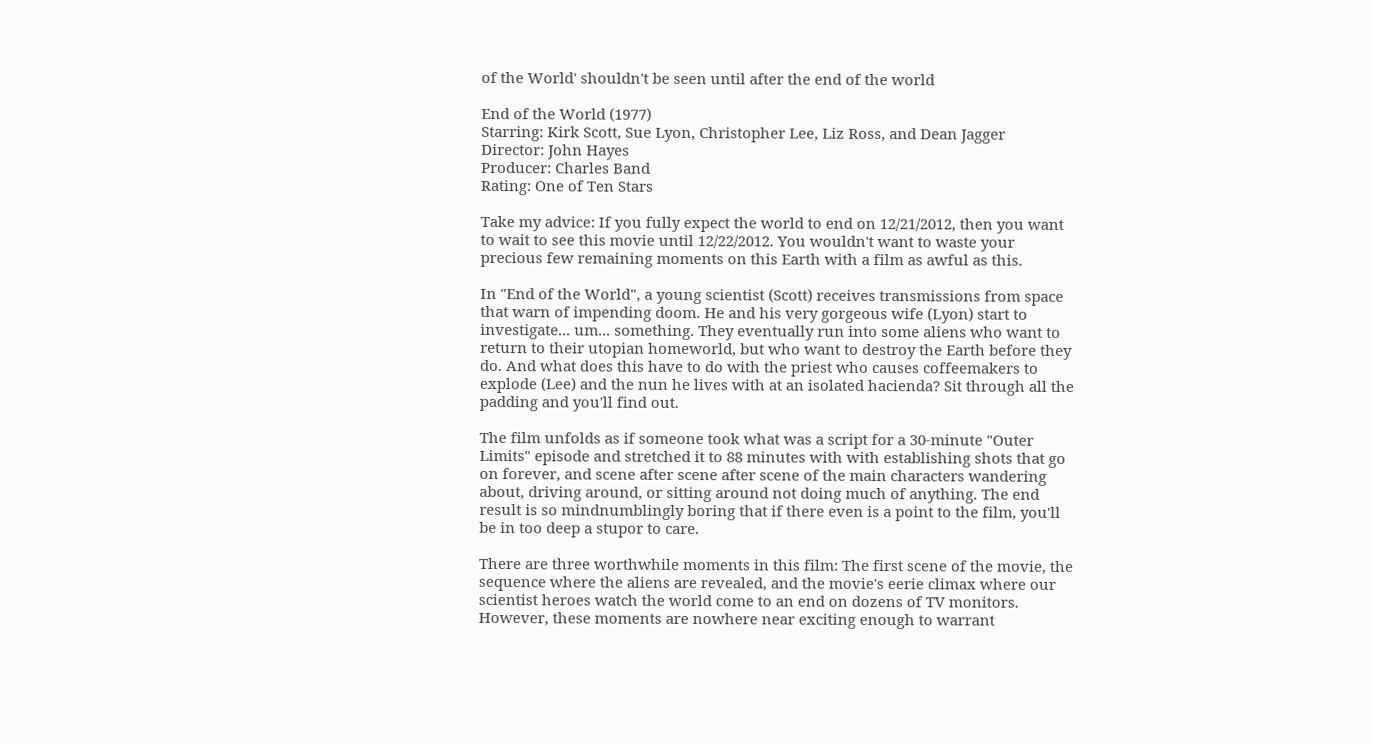of the World' shouldn't be seen until after the end of the world

End of the World (1977)
Starring: Kirk Scott, Sue Lyon, Christopher Lee, Liz Ross, and Dean Jagger
Director: John Hayes
Producer: Charles Band
Rating: One of Ten Stars

Take my advice: If you fully expect the world to end on 12/21/2012, then you want to wait to see this movie until 12/22/2012. You wouldn't want to waste your precious few remaining moments on this Earth with a film as awful as this.

In "End of the World", a young scientist (Scott) receives transmissions from space that warn of impending doom. He and his very gorgeous wife (Lyon) start to investigate... um... something. They eventually run into some aliens who want to return to their utopian homeworld, but who want to destroy the Earth before they do. And what does this have to do with the priest who causes coffeemakers to explode (Lee) and the nun he lives with at an isolated hacienda? Sit through all the padding and you'll find out.

The film unfolds as if someone took what was a script for a 30-minute "Outer Limits" episode and stretched it to 88 minutes with with establishing shots that go on forever, and scene after scene after scene of the main characters wandering about, driving around, or sitting around not doing much of anything. The end result is so mindnumblingly boring that if there even is a point to the film, you'll be in too deep a stupor to care.

There are three worthwhile moments in this film: The first scene of the movie, the sequence where the aliens are revealed, and the movie's eerie climax where our scientist heroes watch the world come to an end on dozens of TV monitors. However, these moments are nowhere near exciting enough to warrant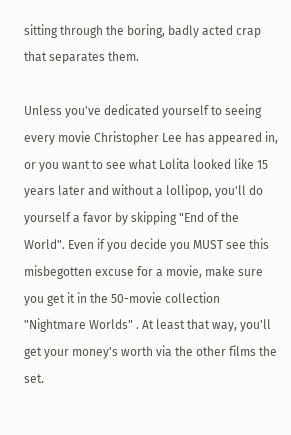sitting through the boring, badly acted crap that separates them.

Unless you've dedicated yourself to seeing every movie Christopher Lee has appeared in, or you want to see what Lolita looked like 15 years later and without a lollipop, you'll do yourself a favor by skipping "End of the World". Even if you decide you MUST see this misbegotten excuse for a movie, make sure you get it in the 50-movie collection "Nightmare Worlds" . At least that way, you'll get your money's worth via the other films the set.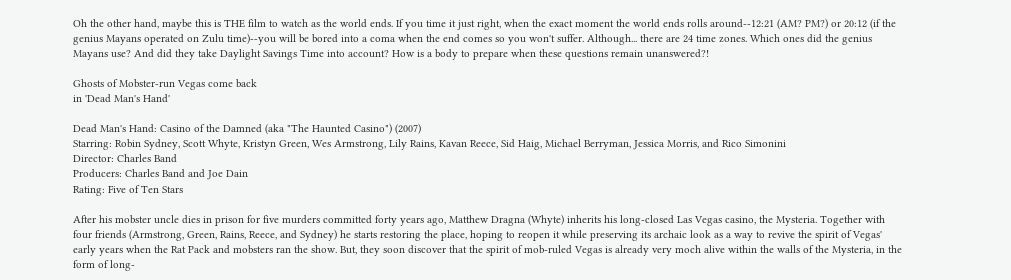Oh the other hand, maybe this is THE film to watch as the world ends. If you time it just right, when the exact moment the world ends rolls around--12:21 (AM? PM?) or 20:12 (if the genius Mayans operated on Zulu time)--you will be bored into a coma when the end comes so you won't suffer. Although... there are 24 time zones. Which ones did the genius Mayans use? And did they take Daylight Savings Time into account? How is a body to prepare when these questions remain unanswered?!

Ghosts of Mobster-run Vegas come back
in 'Dead Man's Hand'

Dead Man's Hand: Casino of the Damned (aka "The Haunted Casino") (2007)
Starring: Robin Sydney, Scott Whyte, Kristyn Green, Wes Armstrong, Lily Rains, Kavan Reece, Sid Haig, Michael Berryman, Jessica Morris, and Rico Simonini
Director: Charles Band
Producers: Charles Band and Joe Dain
Rating: Five of Ten Stars

After his mobster uncle dies in prison for five murders committed forty years ago, Matthew Dragna (Whyte) inherits his long-closed Las Vegas casino, the Mysteria. Together with four friends (Armstrong, Green, Rains, Reece, and Sydney) he starts restoring the place, hoping to reopen it while preserving its archaic look as a way to revive the spirit of Vegas' early years when the Rat Pack and mobsters ran the show. But, they soon discover that the spirit of mob-ruled Vegas is already very moch alive within the walls of the Mysteria, in the form of long-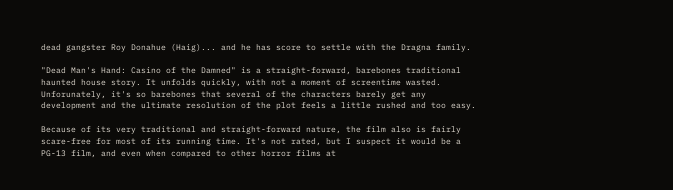dead gangster Roy Donahue (Haig)... and he has score to settle with the Dragna family.

"Dead Man's Hand: Casino of the Damned" is a straight-forward, barebones traditional haunted house story. It unfolds quickly, with not a moment of screentime wasted. Unforunately, it's so barebones that several of the characters barely get any development and the ultimate resolution of the plot feels a little rushed and too easy.

Because of its very traditional and straight-forward nature, the film also is fairly scare-free for most of its running time. It's not rated, but I suspect it would be a PG-13 film, and even when compared to other horror films at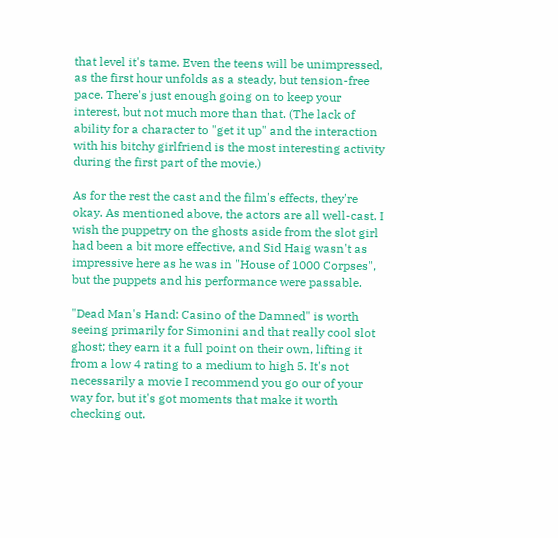that level it's tame. Even the teens will be unimpressed, as the first hour unfolds as a steady, but tension-free pace. There's just enough going on to keep your interest, but not much more than that. (The lack of ability for a character to "get it up" and the interaction with his bitchy girlfriend is the most interesting activity during the first part of the movie.)

As for the rest the cast and the film's effects, they're okay. As mentioned above, the actors are all well-cast. I wish the puppetry on the ghosts aside from the slot girl had been a bit more effective, and Sid Haig wasn't as impressive here as he was in "House of 1000 Corpses", but the puppets and his performance were passable.

"Dead Man's Hand: Casino of the Damned" is worth seeing primarily for Simonini and that really cool slot ghost; they earn it a full point on their own, lifting it from a low 4 rating to a medium to high 5. It's not necessarily a movie I recommend you go our of your way for, but it's got moments that make it worth checking out.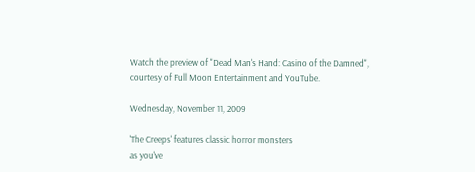Watch the preview of "Dead Man's Hand: Casino of the Damned",
courtesy of Full Moon Entertainment and YouTube.

Wednesday, November 11, 2009

'The Creeps' features classic horror monsters
as you've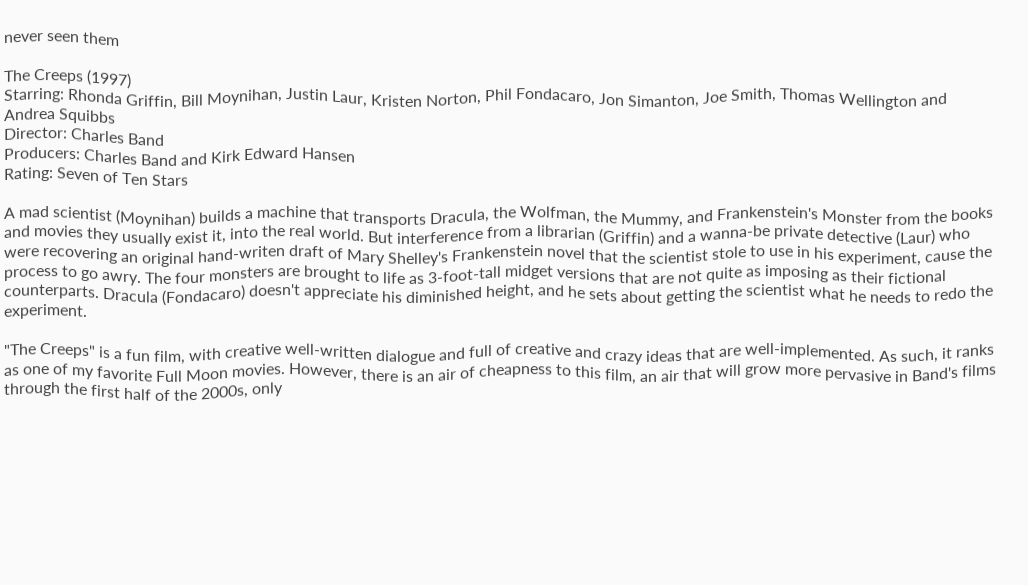never seen them

The Creeps (1997)
Starring: Rhonda Griffin, Bill Moynihan, Justin Laur, Kristen Norton, Phil Fondacaro, Jon Simanton, Joe Smith, Thomas Wellington and Andrea Squibbs
Director: Charles Band
Producers: Charles Band and Kirk Edward Hansen
Rating: Seven of Ten Stars

A mad scientist (Moynihan) builds a machine that transports Dracula, the Wolfman, the Mummy, and Frankenstein's Monster from the books and movies they usually exist it, into the real world. But interference from a librarian (Griffin) and a wanna-be private detective (Laur) who were recovering an original hand-writen draft of Mary Shelley's Frankenstein novel that the scientist stole to use in his experiment, cause the process to go awry. The four monsters are brought to life as 3-foot-tall midget versions that are not quite as imposing as their fictional counterparts. Dracula (Fondacaro) doesn't appreciate his diminished height, and he sets about getting the scientist what he needs to redo the experiment.

"The Creeps" is a fun film, with creative well-written dialogue and full of creative and crazy ideas that are well-implemented. As such, it ranks as one of my favorite Full Moon movies. However, there is an air of cheapness to this film, an air that will grow more pervasive in Band's films through the first half of the 2000s, only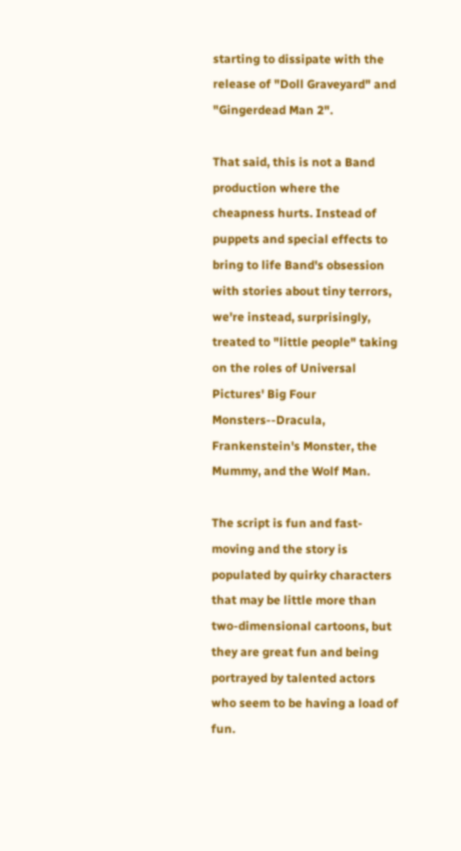starting to dissipate with the release of "Doll Graveyard" and "Gingerdead Man 2".

That said, this is not a Band production where the cheapness hurts. Instead of puppets and special effects to bring to life Band's obsession with stories about tiny terrors, we're instead, surprisingly, treated to "little people" taking on the roles of Universal Pictures' Big Four Monsters--Dracula, Frankenstein's Monster, the Mummy, and the Wolf Man.

The script is fun and fast-moving and the story is populated by quirky characters that may be little more than two-dimensional cartoons, but they are great fun and being portrayed by talented actors who seem to be having a load of fun.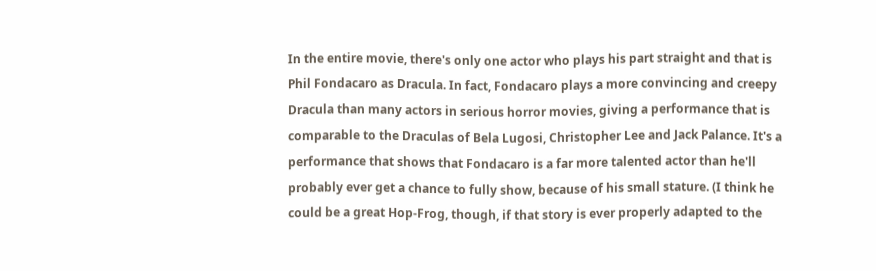In the entire movie, there's only one actor who plays his part straight and that is Phil Fondacaro as Dracula. In fact, Fondacaro plays a more convincing and creepy Dracula than many actors in serious horror movies, giving a performance that is comparable to the Draculas of Bela Lugosi, Christopher Lee and Jack Palance. It's a performance that shows that Fondacaro is a far more talented actor than he'll probably ever get a chance to fully show, because of his small stature. (I think he could be a great Hop-Frog, though, if that story is ever properly adapted to the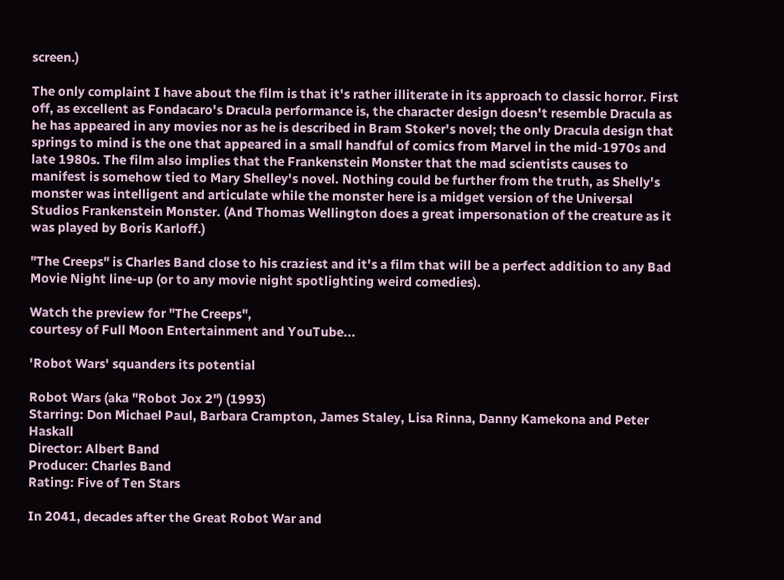screen.)

The only complaint I have about the film is that it's rather illiterate in its approach to classic horror. First off, as excellent as Fondacaro's Dracula performance is, the character design doesn't resemble Dracula as he has appeared in any movies nor as he is described in Bram Stoker's novel; the only Dracula design that springs to mind is the one that appeared in a small handful of comics from Marvel in the mid-1970s and late 1980s. The film also implies that the Frankenstein Monster that the mad scientists causes to manifest is somehow tied to Mary Shelley's novel. Nothing could be further from the truth, as Shelly's monster was intelligent and articulate while the monster here is a midget version of the Universal Studios Frankenstein Monster. (And Thomas Wellington does a great impersonation of the creature as it was played by Boris Karloff.)

"The Creeps" is Charles Band close to his craziest and it's a film that will be a perfect addition to any Bad Movie Night line-up (or to any movie night spotlighting weird comedies).

Watch the preview for "The Creeps",
courtesy of Full Moon Entertainment and YouTube...

'Robot Wars' squanders its potential

Robot Wars (aka "Robot Jox 2") (1993)
Starring: Don Michael Paul, Barbara Crampton, James Staley, Lisa Rinna, Danny Kamekona and Peter Haskall
Director: Albert Band
Producer: Charles Band
Rating: Five of Ten Stars

In 2041, decades after the Great Robot War and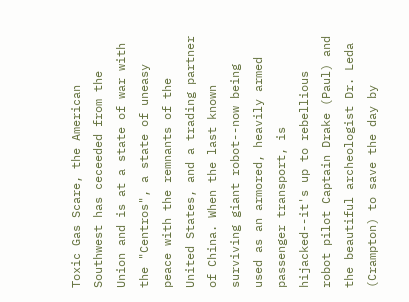Toxic Gas Scare, the American Southwest has ceceeded from the Union and is at a state of war with the "Centros", a state of uneasy peace with the remnants of the United States, and a trading partner of China. When the last known surviving giant robot--now being used as an armored, heavily armed passenger transport, is hijacked--it's up to rebellious robot pilot Captain Drake (Paul) and the beautiful archeologist Dr. Leda (Crampton) to save the day by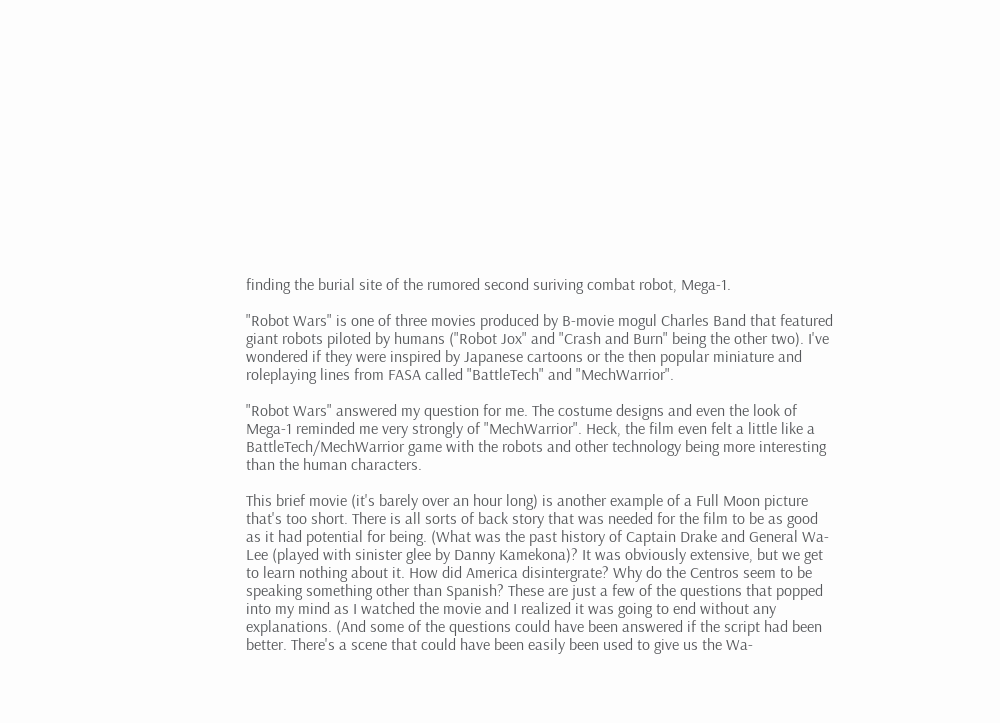finding the burial site of the rumored second suriving combat robot, Mega-1.

"Robot Wars" is one of three movies produced by B-movie mogul Charles Band that featured giant robots piloted by humans ("Robot Jox" and "Crash and Burn" being the other two). I've wondered if they were inspired by Japanese cartoons or the then popular miniature and roleplaying lines from FASA called "BattleTech" and "MechWarrior".

"Robot Wars" answered my question for me. The costume designs and even the look of Mega-1 reminded me very strongly of "MechWarrior". Heck, the film even felt a little like a BattleTech/MechWarrior game with the robots and other technology being more interesting than the human characters.

This brief movie (it's barely over an hour long) is another example of a Full Moon picture that's too short. There is all sorts of back story that was needed for the film to be as good as it had potential for being. (What was the past history of Captain Drake and General Wa-Lee (played with sinister glee by Danny Kamekona)? It was obviously extensive, but we get to learn nothing about it. How did America disintergrate? Why do the Centros seem to be speaking something other than Spanish? These are just a few of the questions that popped into my mind as I watched the movie and I realized it was going to end without any explanations. (And some of the questions could have been answered if the script had been better. There's a scene that could have been easily been used to give us the Wa-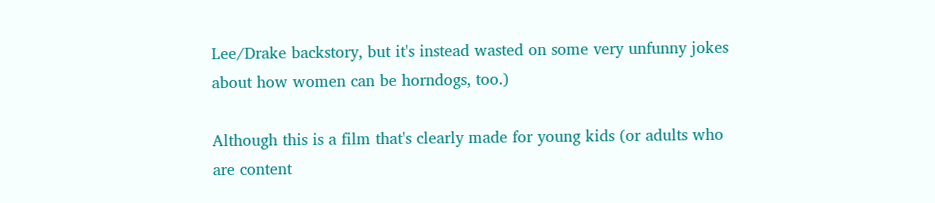Lee/Drake backstory, but it's instead wasted on some very unfunny jokes about how women can be horndogs, too.)

Although this is a film that's clearly made for young kids (or adults who are content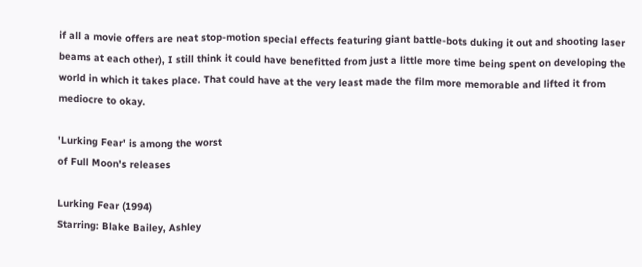if all a movie offers are neat stop-motion special effects featuring giant battle-bots duking it out and shooting laser beams at each other), I still think it could have benefitted from just a little more time being spent on developing the world in which it takes place. That could have at the very least made the film more memorable and lifted it from mediocre to okay.

'Lurking Fear' is among the worst
of Full Moon's releases

Lurking Fear (1994)
Starring: Blake Bailey, Ashley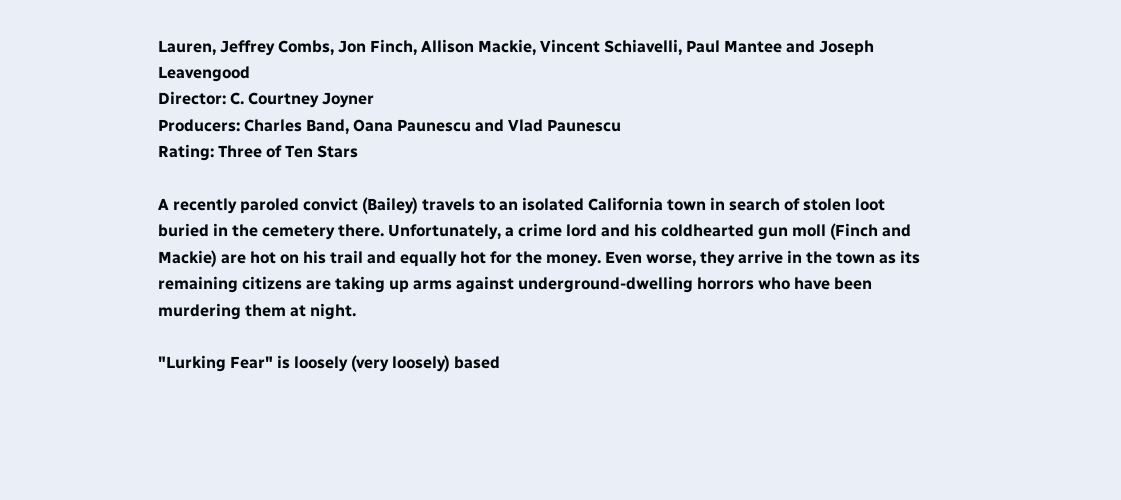Lauren, Jeffrey Combs, Jon Finch, Allison Mackie, Vincent Schiavelli, Paul Mantee and Joseph Leavengood
Director: C. Courtney Joyner
Producers: Charles Band, Oana Paunescu and Vlad Paunescu
Rating: Three of Ten Stars

A recently paroled convict (Bailey) travels to an isolated California town in search of stolen loot buried in the cemetery there. Unfortunately, a crime lord and his coldhearted gun moll (Finch and Mackie) are hot on his trail and equally hot for the money. Even worse, they arrive in the town as its remaining citizens are taking up arms against underground-dwelling horrors who have been murdering them at night.

"Lurking Fear" is loosely (very loosely) based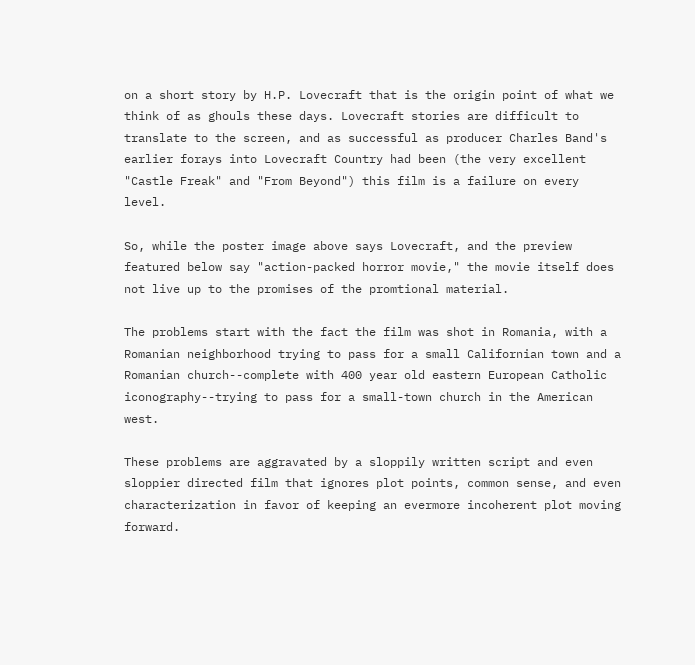on a short story by H.P. Lovecraft that is the origin point of what we think of as ghouls these days. Lovecraft stories are difficult to translate to the screen, and as successful as producer Charles Band's earlier forays into Lovecraft Country had been (the very excellent "Castle Freak" and "From Beyond") this film is a failure on every level.

So, while the poster image above says Lovecraft, and the preview featured below say "action-packed horror movie," the movie itself does not live up to the promises of the promtional material.

The problems start with the fact the film was shot in Romania, with a Romanian neighborhood trying to pass for a small Californian town and a Romanian church--complete with 400 year old eastern European Catholic iconography--trying to pass for a small-town church in the American west.

These problems are aggravated by a sloppily written script and even sloppier directed film that ignores plot points, common sense, and even characterization in favor of keeping an evermore incoherent plot moving forward.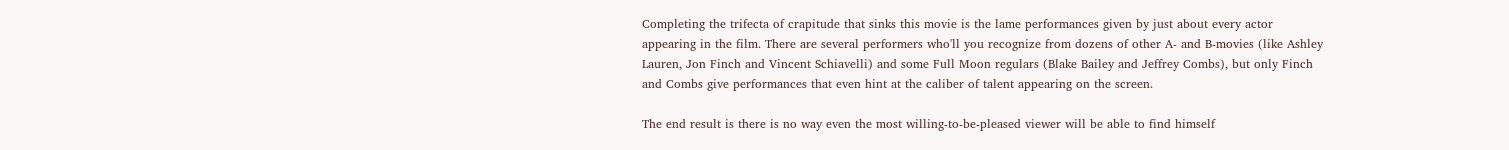Completing the trifecta of crapitude that sinks this movie is the lame performances given by just about every actor appearing in the film. There are several performers who'll you recognize from dozens of other A- and B-movies (like Ashley Lauren, Jon Finch and Vincent Schiavelli) and some Full Moon regulars (Blake Bailey and Jeffrey Combs), but only Finch and Combs give performances that even hint at the caliber of talent appearing on the screen.

The end result is there is no way even the most willing-to-be-pleased viewer will be able to find himself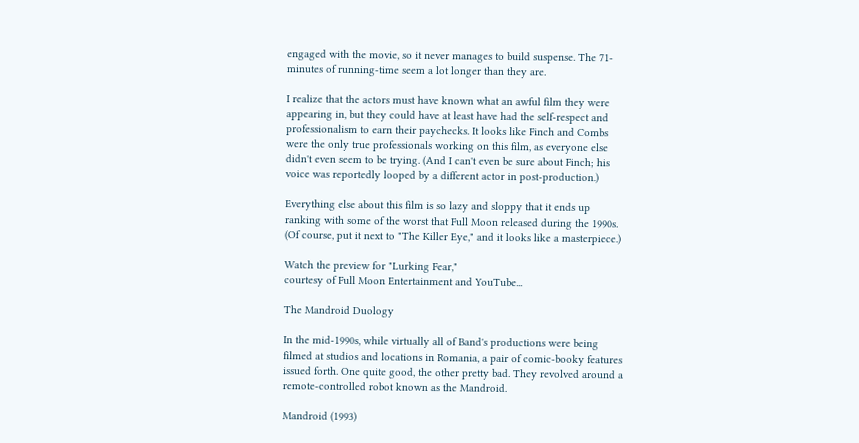engaged with the movie, so it never manages to build suspense. The 71-minutes of running-time seem a lot longer than they are.

I realize that the actors must have known what an awful film they were appearing in, but they could have at least have had the self-respect and professionalism to earn their paychecks. It looks like Finch and Combs were the only true professionals working on this film, as everyone else didn't even seem to be trying. (And I can't even be sure about Finch; his voice was reportedly looped by a different actor in post-production.)

Everything else about this film is so lazy and sloppy that it ends up ranking with some of the worst that Full Moon released during the 1990s. (Of course, put it next to "The Killer Eye," and it looks like a masterpiece.)

Watch the preview for "Lurking Fear,"
courtesy of Full Moon Entertainment and YouTube...

The Mandroid Duology

In the mid-1990s, while virtually all of Band's productions were being filmed at studios and locations in Romania, a pair of comic-booky features issued forth. One quite good, the other pretty bad. They revolved around a remote-controlled robot known as the Mandroid.

Mandroid (1993)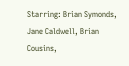Starring: Brian Symonds, Jane Caldwell, Brian Cousins,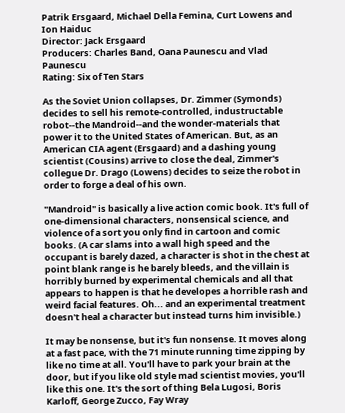Patrik Ersgaard, Michael Della Femina, Curt Lowens and Ion Haiduc
Director: Jack Ersgaard
Producers: Charles Band, Oana Paunescu and Vlad Paunescu
Rating: Six of Ten Stars

As the Soviet Union collapses, Dr. Zimmer (Symonds) decides to sell his remote-controlled, industructable robot--the Mandroid--and the wonder-materials that power it to the United States of American. But, as an American CIA agent (Ersgaard) and a dashing young scientist (Cousins) arrive to close the deal, Zimmer's collegue Dr. Drago (Lowens) decides to seize the robot in order to forge a deal of his own.

"Mandroid" is basically a live action comic book. It's full of one-dimensional characters, nonsensical science, and violence of a sort you only find in cartoon and comic books. (A car slams into a wall high speed and the occupant is barely dazed, a character is shot in the chest at point blank range is he barely bleeds, and the villain is horribly burned by experimental chemicals and all that appears to happen is that he developes a horrible rash and weird facial features. Oh... and an experimental treatment doesn't heal a character but instead turns him invisible.)

It may be nonsense, but it's fun nonsense. It moves along at a fast pace, with the 71 minute running time zipping by like no time at all. You'll have to park your brain at the door, but if you like old style mad scientist movies, you'll like this one. It's the sort of thing Bela Lugosi, Boris Karloff, George Zucco, Fay Wray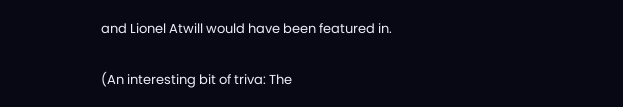and Lionel Atwill would have been featured in.

(An interesting bit of triva: The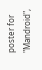poster for "Mandroid",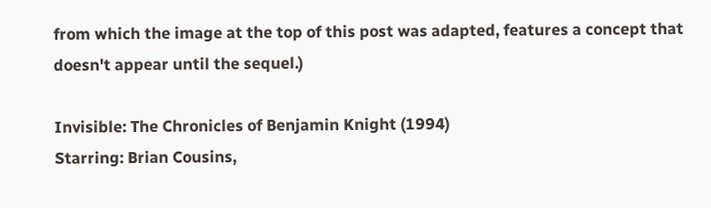from which the image at the top of this post was adapted, features a concept that doesn't appear until the sequel.)

Invisible: The Chronicles of Benjamin Knight (1994)
Starring: Brian Cousins,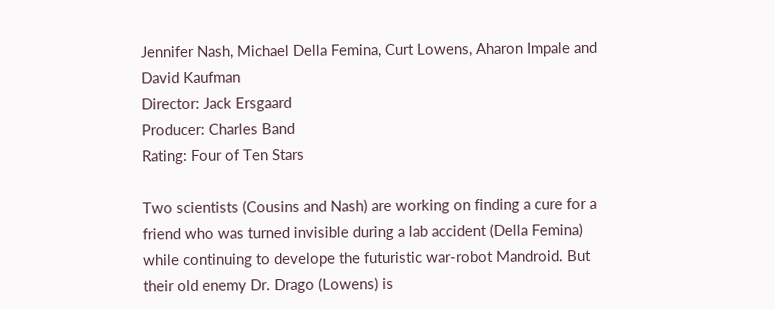Jennifer Nash, Michael Della Femina, Curt Lowens, Aharon Impale and David Kaufman
Director: Jack Ersgaard
Producer: Charles Band
Rating: Four of Ten Stars

Two scientists (Cousins and Nash) are working on finding a cure for a friend who was turned invisible during a lab accident (Della Femina) while continuing to develope the futuristic war-robot Mandroid. But their old enemy Dr. Drago (Lowens) is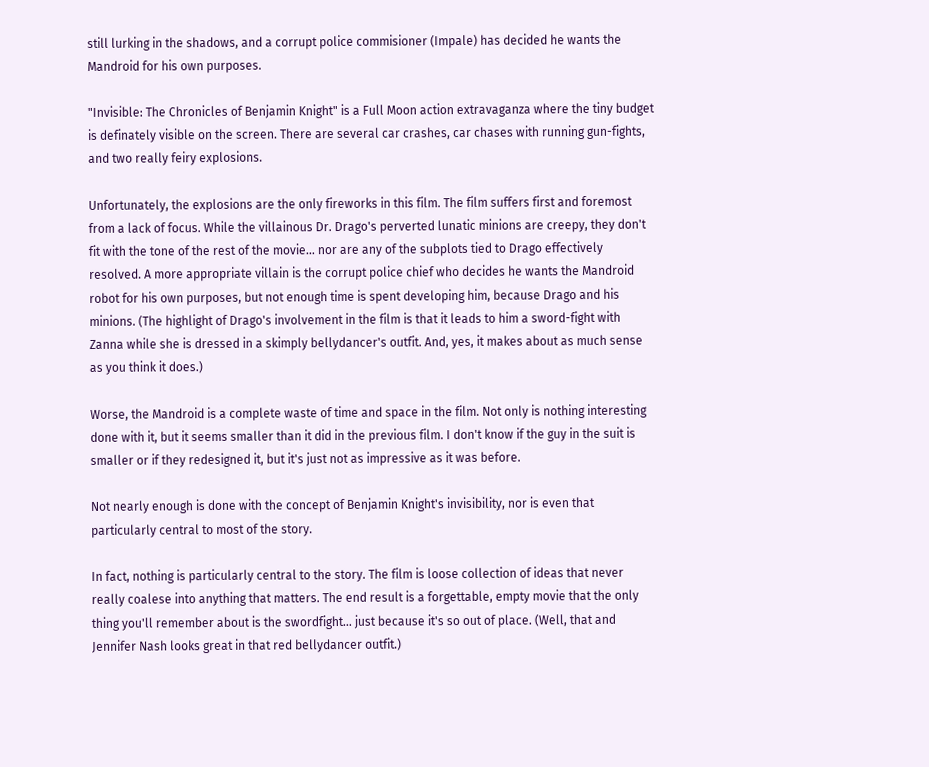still lurking in the shadows, and a corrupt police commisioner (Impale) has decided he wants the Mandroid for his own purposes.

"Invisible: The Chronicles of Benjamin Knight" is a Full Moon action extravaganza where the tiny budget is definately visible on the screen. There are several car crashes, car chases with running gun-fights, and two really feiry explosions.

Unfortunately, the explosions are the only fireworks in this film. The film suffers first and foremost from a lack of focus. While the villainous Dr. Drago's perverted lunatic minions are creepy, they don't fit with the tone of the rest of the movie... nor are any of the subplots tied to Drago effectively resolved. A more appropriate villain is the corrupt police chief who decides he wants the Mandroid robot for his own purposes, but not enough time is spent developing him, because Drago and his minions. (The highlight of Drago's involvement in the film is that it leads to him a sword-fight with Zanna while she is dressed in a skimply bellydancer's outfit. And, yes, it makes about as much sense as you think it does.)

Worse, the Mandroid is a complete waste of time and space in the film. Not only is nothing interesting done with it, but it seems smaller than it did in the previous film. I don't know if the guy in the suit is smaller or if they redesigned it, but it's just not as impressive as it was before.

Not nearly enough is done with the concept of Benjamin Knight's invisibility, nor is even that particularly central to most of the story.

In fact, nothing is particularly central to the story. The film is loose collection of ideas that never really coalese into anything that matters. The end result is a forgettable, empty movie that the only thing you'll remember about is the swordfight... just because it's so out of place. (Well, that and Jennifer Nash looks great in that red bellydancer outfit.)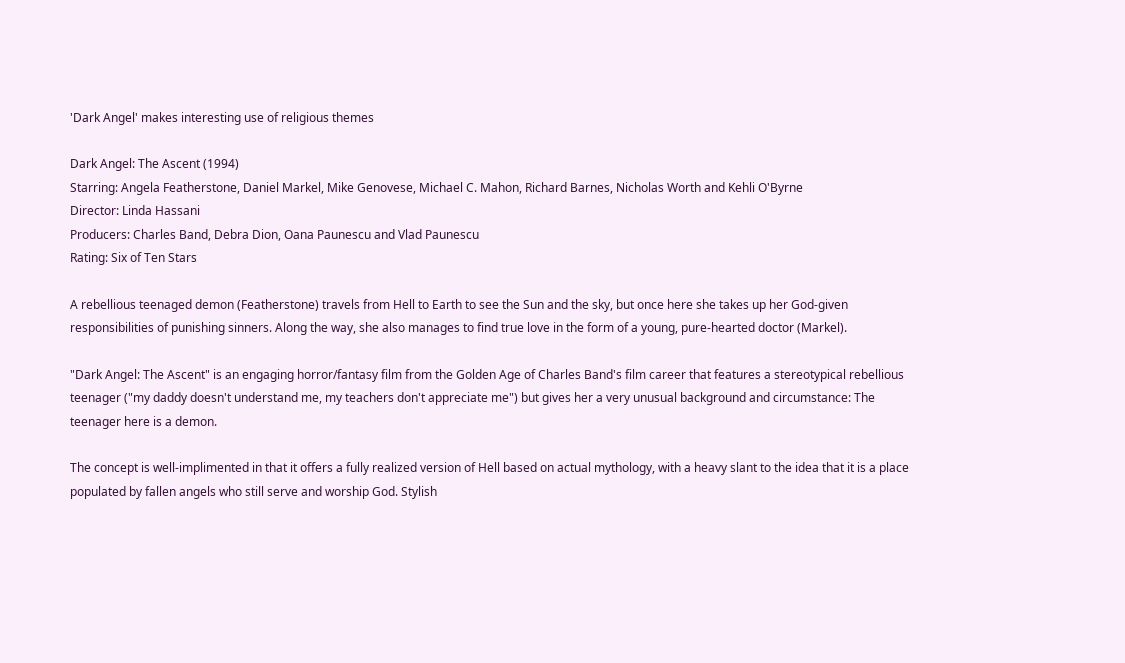'Dark Angel' makes interesting use of religious themes

Dark Angel: The Ascent (1994)
Starring: Angela Featherstone, Daniel Markel, Mike Genovese, Michael C. Mahon, Richard Barnes, Nicholas Worth and Kehli O'Byrne
Director: Linda Hassani
Producers: Charles Band, Debra Dion, Oana Paunescu and Vlad Paunescu
Rating: Six of Ten Stars

A rebellious teenaged demon (Featherstone) travels from Hell to Earth to see the Sun and the sky, but once here she takes up her God-given responsibilities of punishing sinners. Along the way, she also manages to find true love in the form of a young, pure-hearted doctor (Markel).

"Dark Angel: The Ascent" is an engaging horror/fantasy film from the Golden Age of Charles Band's film career that features a stereotypical rebellious teenager ("my daddy doesn't understand me, my teachers don't appreciate me") but gives her a very unusual background and circumstance: The teenager here is a demon.

The concept is well-implimented in that it offers a fully realized version of Hell based on actual mythology, with a heavy slant to the idea that it is a place populated by fallen angels who still serve and worship God. Stylish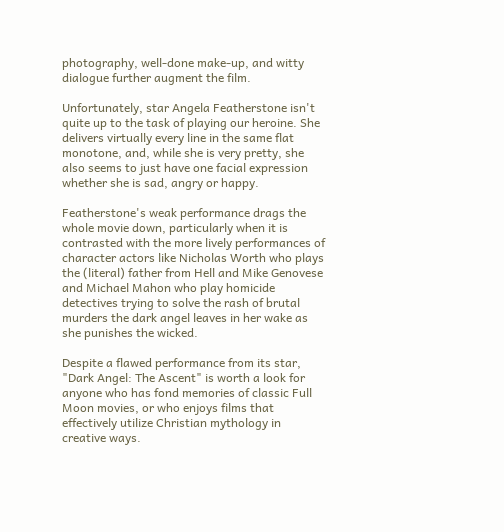photography, well-done make-up, and witty dialogue further augment the film.

Unfortunately, star Angela Featherstone isn't quite up to the task of playing our heroine. She delivers virtually every line in the same flat monotone, and, while she is very pretty, she also seems to just have one facial expression whether she is sad, angry or happy.

Featherstone's weak performance drags the whole movie down, particularly when it is contrasted with the more lively performances of character actors like Nicholas Worth who plays the (literal) father from Hell and Mike Genovese and Michael Mahon who play homicide detectives trying to solve the rash of brutal murders the dark angel leaves in her wake as she punishes the wicked.

Despite a flawed performance from its star, "Dark Angel: The Ascent" is worth a look for anyone who has fond memories of classic Full Moon movies, or who enjoys films that effectively utilize Christian mythology in creative ways.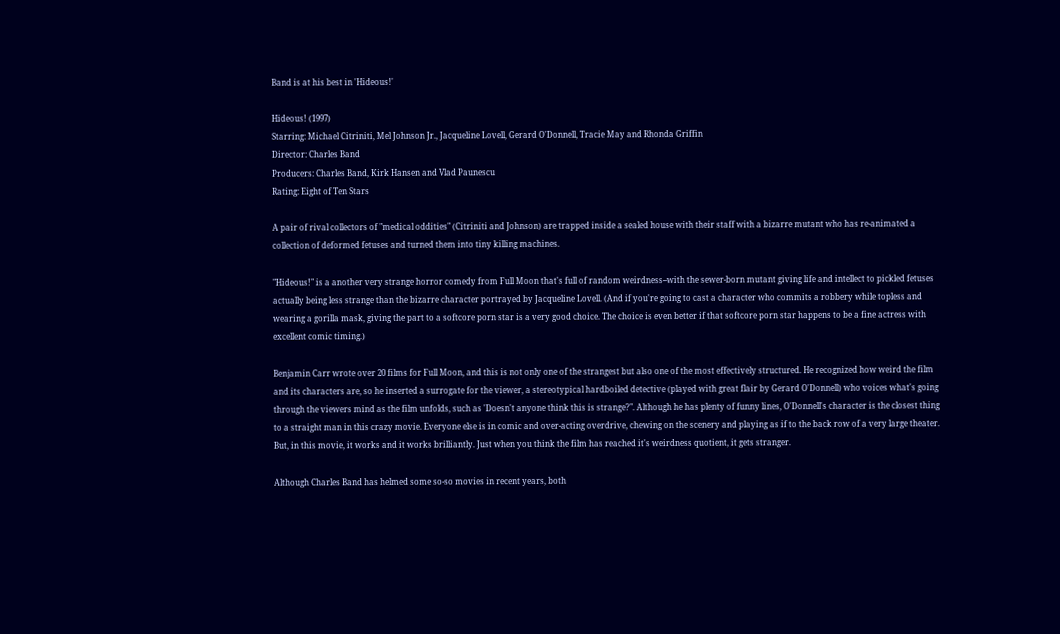Band is at his best in 'Hideous!'

Hideous! (1997)
Starring: Michael Citriniti, Mel Johnson Jr., Jacqueline Lovell, Gerard O'Donnell, Tracie May and Rhonda Griffin
Director: Charles Band
Producers: Charles Band, Kirk Hansen and Vlad Paunescu
Rating: Eight of Ten Stars

A pair of rival collectors of "medical oddities" (Citriniti and Johnson) are trapped inside a sealed house with their staff with a bizarre mutant who has re-animated a collection of deformed fetuses and turned them into tiny killing machines.

"Hideous!" is a another very strange horror comedy from Full Moon that's full of random weirdness--with the sewer-born mutant giving life and intellect to pickled fetuses actually being less strange than the bizarre character portrayed by Jacqueline Lovell. (And if you're going to cast a character who commits a robbery while topless and wearing a gorilla mask, giving the part to a softcore porn star is a very good choice. The choice is even better if that softcore porn star happens to be a fine actress with excellent comic timing.)

Benjamin Carr wrote over 20 films for Full Moon, and this is not only one of the strangest but also one of the most effectively structured. He recognized how weird the film and its characters are, so he inserted a surrogate for the viewer, a stereotypical hardboiled detective (played with great flair by Gerard O'Donnell) who voices what's going through the viewers mind as the film unfolds, such as 'Doesn't anyone think this is strange?". Although he has plenty of funny lines, O'Donnell's character is the closest thing to a straight man in this crazy movie. Everyone else is in comic and over-acting overdrive, chewing on the scenery and playing as if to the back row of a very large theater. But, in this movie, it works and it works brilliantly. Just when you think the film has reached it's weirdness quotient, it gets stranger.

Although Charles Band has helmed some so-so movies in recent years, both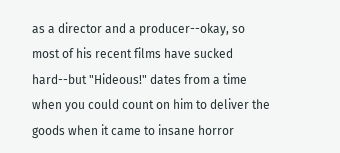as a director and a producer--okay, so most of his recent films have sucked hard--but "Hideous!" dates from a time when you could count on him to deliver the goods when it came to insane horror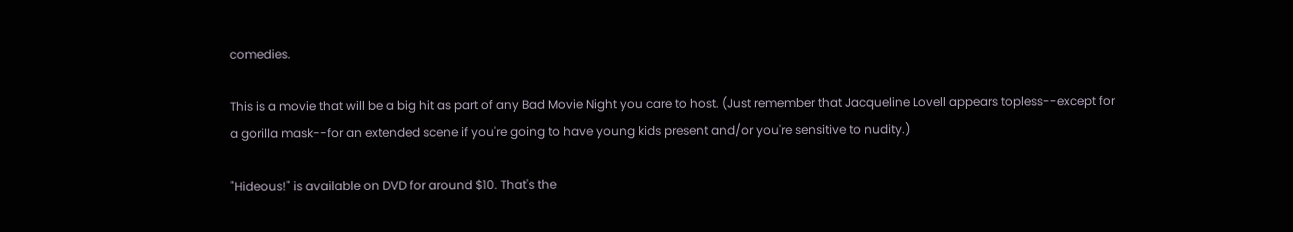comedies.

This is a movie that will be a big hit as part of any Bad Movie Night you care to host. (Just remember that Jacqueline Lovell appears topless--except for a gorilla mask--for an extended scene if you're going to have young kids present and/or you're sensitive to nudity.)

"Hideous!" is available on DVD for around $10. That's the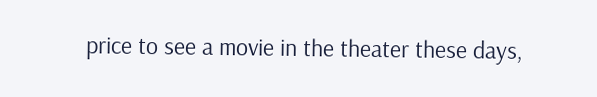price to see a movie in the theater these days,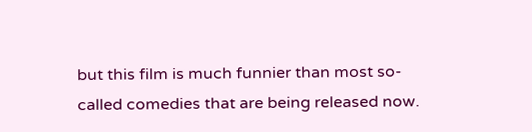but this film is much funnier than most so-called comedies that are being released now.